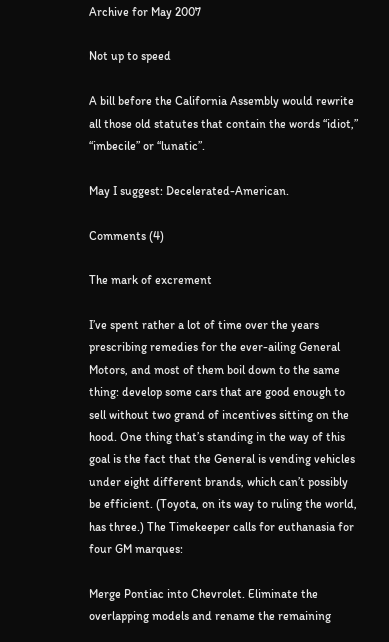Archive for May 2007

Not up to speed

A bill before the California Assembly would rewrite all those old statutes that contain the words “idiot,” “imbecile” or “lunatic”.

May I suggest: Decelerated-American.

Comments (4)

The mark of excrement

I’ve spent rather a lot of time over the years prescribing remedies for the ever-ailing General Motors, and most of them boil down to the same thing: develop some cars that are good enough to sell without two grand of incentives sitting on the hood. One thing that’s standing in the way of this goal is the fact that the General is vending vehicles under eight different brands, which can’t possibly be efficient. (Toyota, on its way to ruling the world, has three.) The Timekeeper calls for euthanasia for four GM marques:

Merge Pontiac into Chevrolet. Eliminate the overlapping models and rename the remaining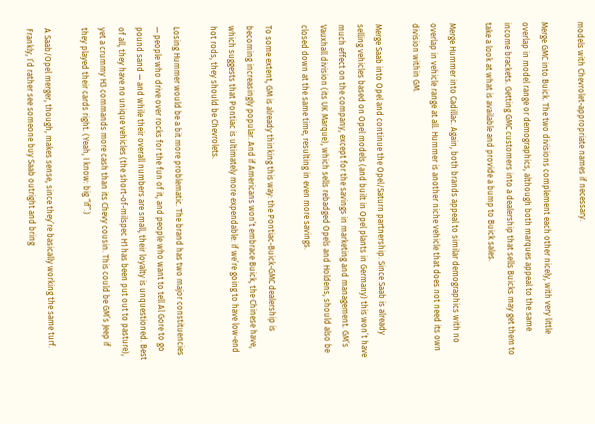models with Chevrolet-appropriate names if necessary.

Merge GMC into Buick. The two divisions complement each other nicely, with very little overlap in model range or demographics, although both marques appeal to the same income brackets. Getting GMC customers into a dealership that sells Buicks may get them to take a look at what is available and provide a bump to Buick sales.

Merge Hummer into Cadillac. Again, both brands appeal to similar demographics with no overlap in vehicle range at all. Hummer is another niche vehicle that does not need its own division within GM.

Merge Saab into Opel and continue the Opel/Saturn partnership. Since Saab is already selling vehicles based on Opel models (and built in Opel plants in Germany) this won’t have much effect on the company, except for the savings in marketing and management. GM’s Vauxhall division (its UK Marque), which sells rebadged Opels and Holdens, should also be closed down at the same time, resulting in even more savings.

To some extent, GM is already thinking this way: the Pontiac-Buick-GMC dealership is becoming increasingly popular. And if Americans won’t embrace Buick, the Chinese have, which suggests that Pontiac is ultimately more expendable: if we’re going to have low-end hot rods, they should be Chevrolets.

Losing Hummer would be a bit more problematic. The brand has two major constituencies — people who drive over rocks for the fun of it, and people who want to tell Al Gore to go pound sand — and while their overall numbers are small, their loyalty is unquestioned. Best of all, they have no unique vehicles (the short-of-milspec H1 has been put out to pasture), yet a crummy H3 commands more cash than its Chevy cousin. This could be GM’s Jeep if they played their cards right. (Yeah, I know: big “if”.)

A Saab/Opel merger, though, makes sense, since they’re basically working the same turf. Frankly, I’d rather see someone buy Saab outright and bring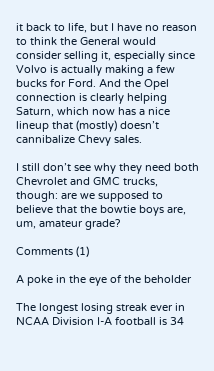it back to life, but I have no reason to think the General would consider selling it, especially since Volvo is actually making a few bucks for Ford. And the Opel connection is clearly helping Saturn, which now has a nice lineup that (mostly) doesn’t cannibalize Chevy sales.

I still don’t see why they need both Chevrolet and GMC trucks, though: are we supposed to believe that the bowtie boys are, um, amateur grade?

Comments (1)

A poke in the eye of the beholder

The longest losing streak ever in NCAA Division I-A football is 34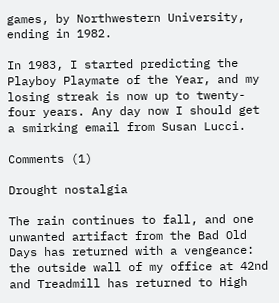games, by Northwestern University, ending in 1982.

In 1983, I started predicting the Playboy Playmate of the Year, and my losing streak is now up to twenty-four years. Any day now I should get a smirking email from Susan Lucci.

Comments (1)

Drought nostalgia

The rain continues to fall, and one unwanted artifact from the Bad Old Days has returned with a vengeance: the outside wall of my office at 42nd and Treadmill has returned to High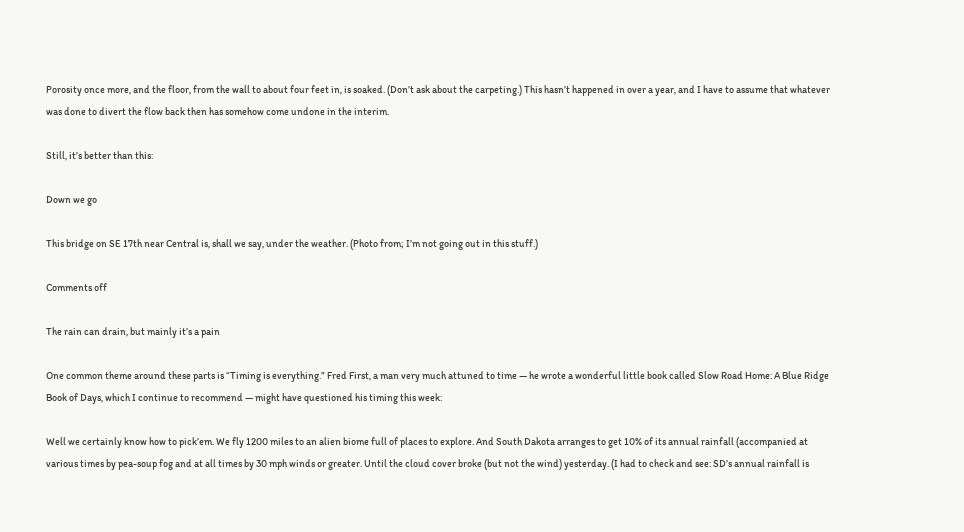Porosity once more, and the floor, from the wall to about four feet in, is soaked. (Don’t ask about the carpeting.) This hasn’t happened in over a year, and I have to assume that whatever was done to divert the flow back then has somehow come undone in the interim.

Still, it’s better than this:

Down we go

This bridge on SE 17th near Central is, shall we say, under the weather. (Photo from; I’m not going out in this stuff.)

Comments off

The rain can drain, but mainly it’s a pain

One common theme around these parts is “Timing is everything.” Fred First, a man very much attuned to time — he wrote a wonderful little book called Slow Road Home: A Blue Ridge Book of Days, which I continue to recommend — might have questioned his timing this week:

Well we certainly know how to pick’em. We fly 1200 miles to an alien biome full of places to explore. And South Dakota arranges to get 10% of its annual rainfall (accompanied at various times by pea-soup fog and at all times by 30 mph winds or greater. Until the cloud cover broke (but not the wind) yesterday. (I had to check and see: SD’s annual rainfall is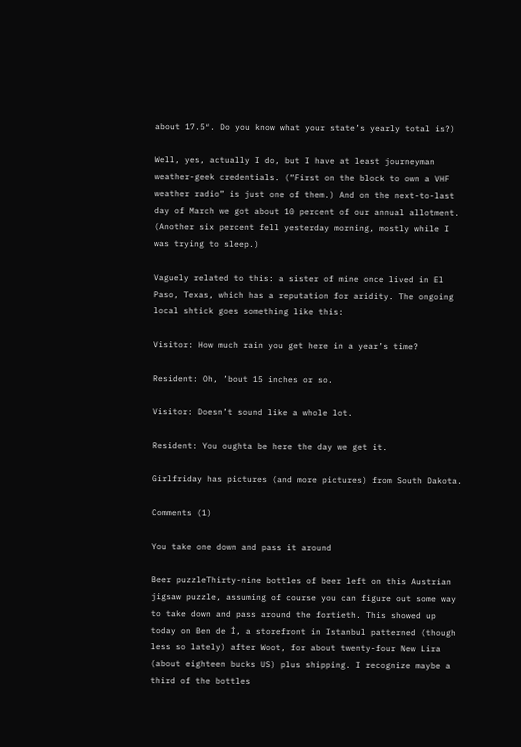about 17.5″. Do you know what your state’s yearly total is?)

Well, yes, actually I do, but I have at least journeyman weather-geek credentials. (“First on the block to own a VHF weather radio” is just one of them.) And on the next-to-last day of March we got about 10 percent of our annual allotment. (Another six percent fell yesterday morning, mostly while I was trying to sleep.)

Vaguely related to this: a sister of mine once lived in El Paso, Texas, which has a reputation for aridity. The ongoing local shtick goes something like this:

Visitor: How much rain you get here in a year’s time?

Resident: Oh, ’bout 15 inches or so.

Visitor: Doesn’t sound like a whole lot.

Resident: You oughta be here the day we get it.

Girlfriday has pictures (and more pictures) from South Dakota.

Comments (1)

You take one down and pass it around

Beer puzzleThirty-nine bottles of beer left on this Austrian jigsaw puzzle, assuming of course you can figure out some way to take down and pass around the fortieth. This showed up today on Ben de İ, a storefront in Istanbul patterned (though less so lately) after Woot, for about twenty-four New Lira (about eighteen bucks US) plus shipping. I recognize maybe a third of the bottles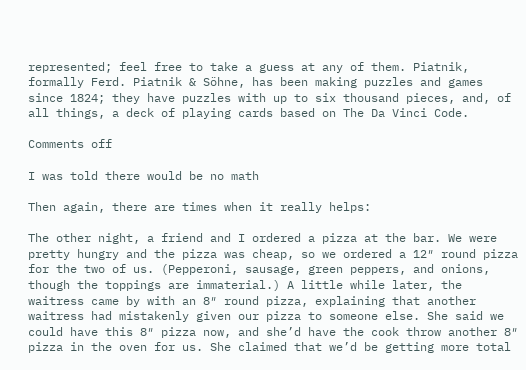represented; feel free to take a guess at any of them. Piatnik, formally Ferd. Piatnik & Söhne, has been making puzzles and games since 1824; they have puzzles with up to six thousand pieces, and, of all things, a deck of playing cards based on The Da Vinci Code.

Comments off

I was told there would be no math

Then again, there are times when it really helps:

The other night, a friend and I ordered a pizza at the bar. We were pretty hungry and the pizza was cheap, so we ordered a 12″ round pizza for the two of us. (Pepperoni, sausage, green peppers, and onions, though the toppings are immaterial.) A little while later, the waitress came by with an 8″ round pizza, explaining that another waitress had mistakenly given our pizza to someone else. She said we could have this 8″ pizza now, and she’d have the cook throw another 8″ pizza in the oven for us. She claimed that we’d be getting more total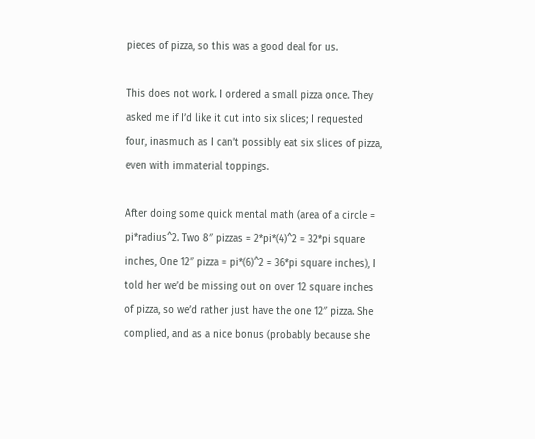pieces of pizza, so this was a good deal for us.

This does not work. I ordered a small pizza once. They asked me if I’d like it cut into six slices; I requested four, inasmuch as I can’t possibly eat six slices of pizza, even with immaterial toppings.

After doing some quick mental math (area of a circle = pi*radius^2. Two 8″ pizzas = 2*pi*(4)^2 = 32*pi square inches, One 12″ pizza = pi*(6)^2 = 36*pi square inches), I told her we’d be missing out on over 12 square inches of pizza, so we’d rather just have the one 12″ pizza. She complied, and as a nice bonus (probably because she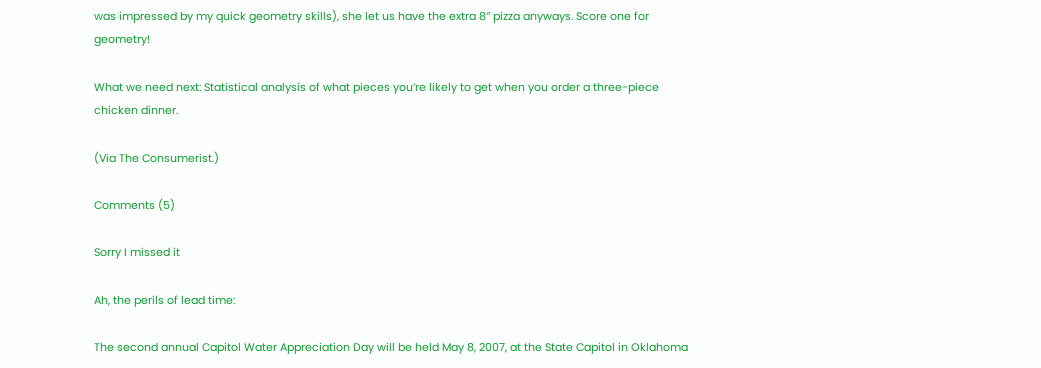was impressed by my quick geometry skills), she let us have the extra 8″ pizza anyways. Score one for geometry!

What we need next: Statistical analysis of what pieces you’re likely to get when you order a three-piece chicken dinner.

(Via The Consumerist.)

Comments (5)

Sorry I missed it

Ah, the perils of lead time:

The second annual Capitol Water Appreciation Day will be held May 8, 2007, at the State Capitol in Oklahoma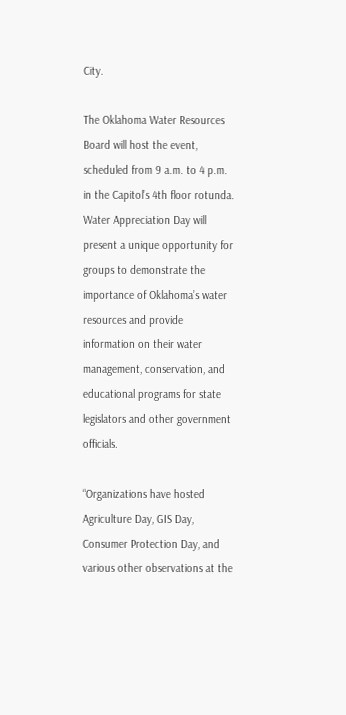City.

The Oklahoma Water Resources Board will host the event, scheduled from 9 a.m. to 4 p.m. in the Capitol’s 4th floor rotunda. Water Appreciation Day will present a unique opportunity for groups to demonstrate the importance of Oklahoma’s water resources and provide information on their water management, conservation, and educational programs for state legislators and other government officials.

“Organizations have hosted Agriculture Day, GIS Day, Consumer Protection Day, and various other observations at the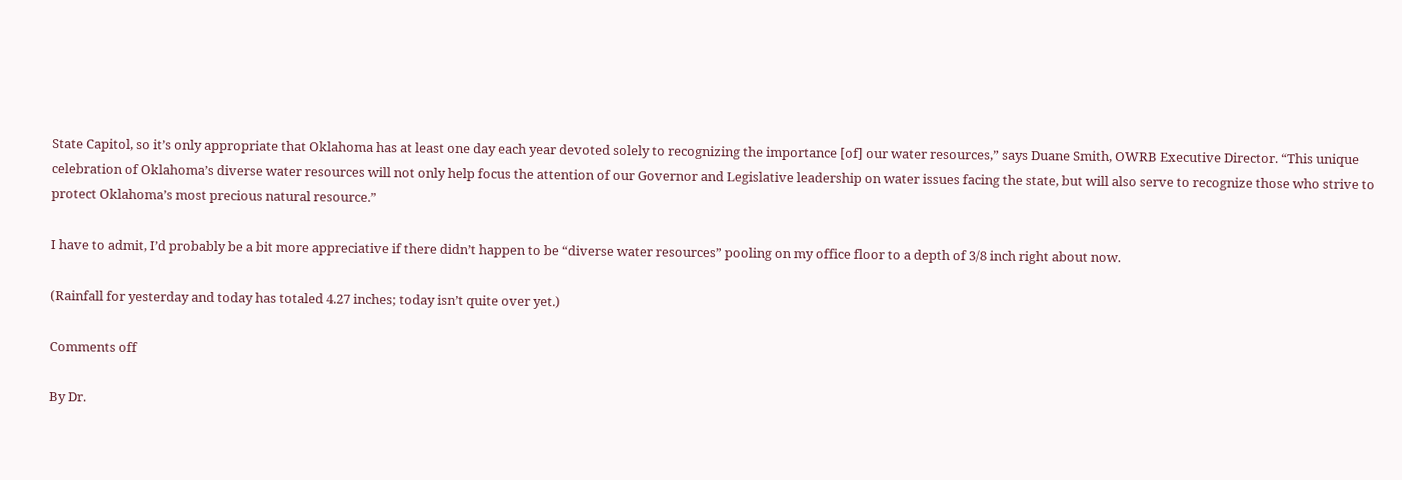State Capitol, so it’s only appropriate that Oklahoma has at least one day each year devoted solely to recognizing the importance [of] our water resources,” says Duane Smith, OWRB Executive Director. “This unique celebration of Oklahoma’s diverse water resources will not only help focus the attention of our Governor and Legislative leadership on water issues facing the state, but will also serve to recognize those who strive to protect Oklahoma’s most precious natural resource.”

I have to admit, I’d probably be a bit more appreciative if there didn’t happen to be “diverse water resources” pooling on my office floor to a depth of 3/8 inch right about now.

(Rainfall for yesterday and today has totaled 4.27 inches; today isn’t quite over yet.)

Comments off

By Dr.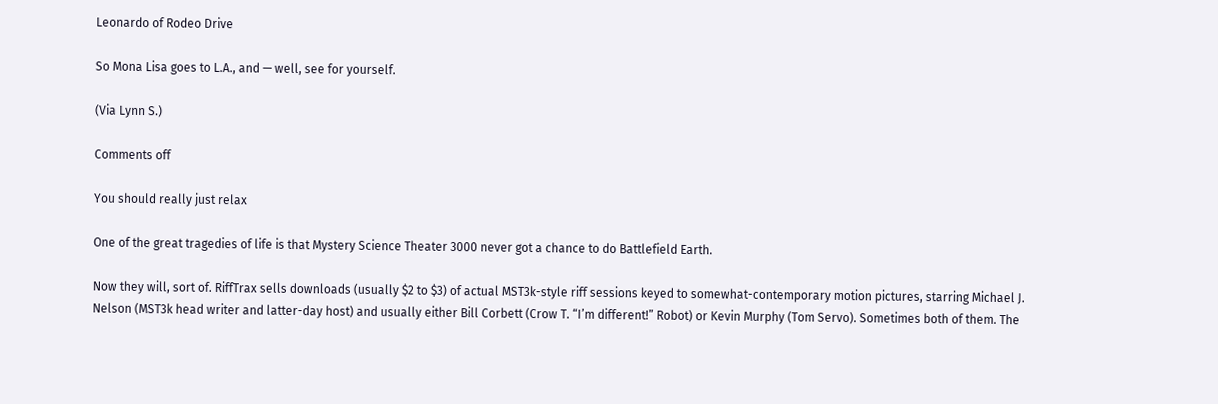Leonardo of Rodeo Drive

So Mona Lisa goes to L.A., and — well, see for yourself.

(Via Lynn S.)

Comments off

You should really just relax

One of the great tragedies of life is that Mystery Science Theater 3000 never got a chance to do Battlefield Earth.

Now they will, sort of. RiffTrax sells downloads (usually $2 to $3) of actual MST3k-style riff sessions keyed to somewhat-contemporary motion pictures, starring Michael J. Nelson (MST3k head writer and latter-day host) and usually either Bill Corbett (Crow T. “I’m different!” Robot) or Kevin Murphy (Tom Servo). Sometimes both of them. The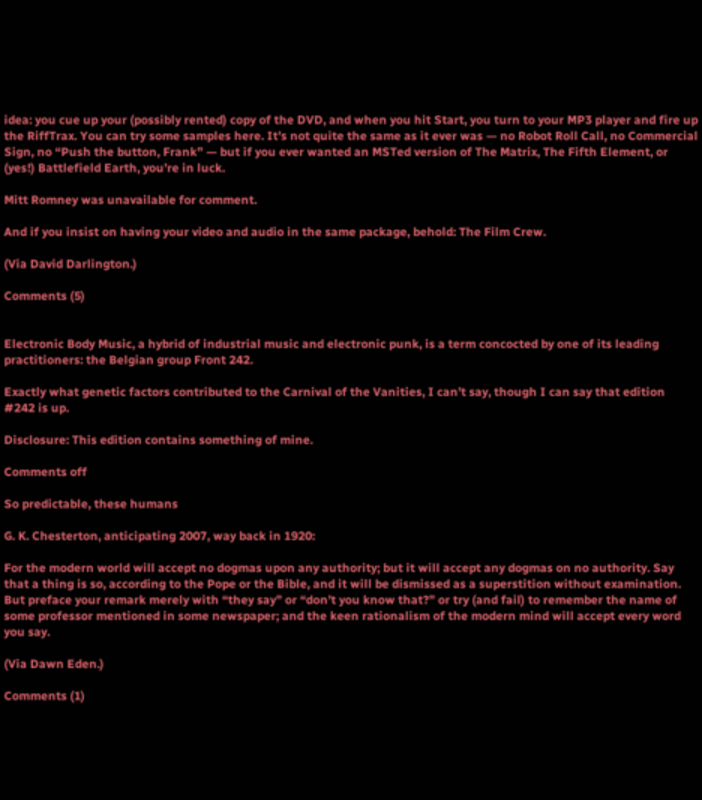idea: you cue up your (possibly rented) copy of the DVD, and when you hit Start, you turn to your MP3 player and fire up the RiffTrax. You can try some samples here. It’s not quite the same as it ever was — no Robot Roll Call, no Commercial Sign, no “Push the button, Frank” — but if you ever wanted an MSTed version of The Matrix, The Fifth Element, or (yes!) Battlefield Earth, you’re in luck.

Mitt Romney was unavailable for comment.

And if you insist on having your video and audio in the same package, behold: The Film Crew.

(Via David Darlington.)

Comments (5)


Electronic Body Music, a hybrid of industrial music and electronic punk, is a term concocted by one of its leading practitioners: the Belgian group Front 242.

Exactly what genetic factors contributed to the Carnival of the Vanities, I can’t say, though I can say that edition #242 is up.

Disclosure: This edition contains something of mine.

Comments off

So predictable, these humans

G. K. Chesterton, anticipating 2007, way back in 1920:

For the modern world will accept no dogmas upon any authority; but it will accept any dogmas on no authority. Say that a thing is so, according to the Pope or the Bible, and it will be dismissed as a superstition without examination. But preface your remark merely with “they say” or “don’t you know that?” or try (and fail) to remember the name of some professor mentioned in some newspaper; and the keen rationalism of the modern mind will accept every word you say.

(Via Dawn Eden.)

Comments (1)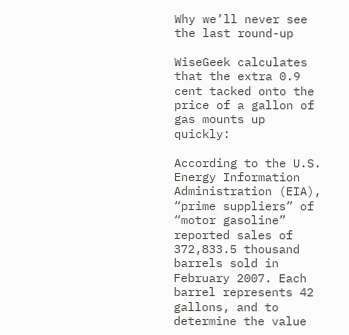Why we’ll never see the last round-up

WiseGeek calculates that the extra 0.9 cent tacked onto the price of a gallon of gas mounts up quickly:

According to the U.S. Energy Information Administration (EIA), “prime suppliers” of “motor gasoline” reported sales of 372,833.5 thousand barrels sold in February 2007. Each barrel represents 42 gallons, and to determine the value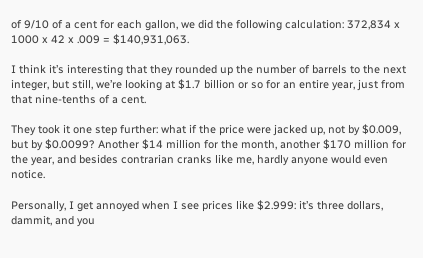of 9/10 of a cent for each gallon, we did the following calculation: 372,834 x 1000 x 42 x .009 = $140,931,063.

I think it’s interesting that they rounded up the number of barrels to the next integer, but still, we’re looking at $1.7 billion or so for an entire year, just from that nine-tenths of a cent.

They took it one step further: what if the price were jacked up, not by $0.009, but by $0.0099? Another $14 million for the month, another $170 million for the year, and besides contrarian cranks like me, hardly anyone would even notice.

Personally, I get annoyed when I see prices like $2.999: it’s three dollars, dammit, and you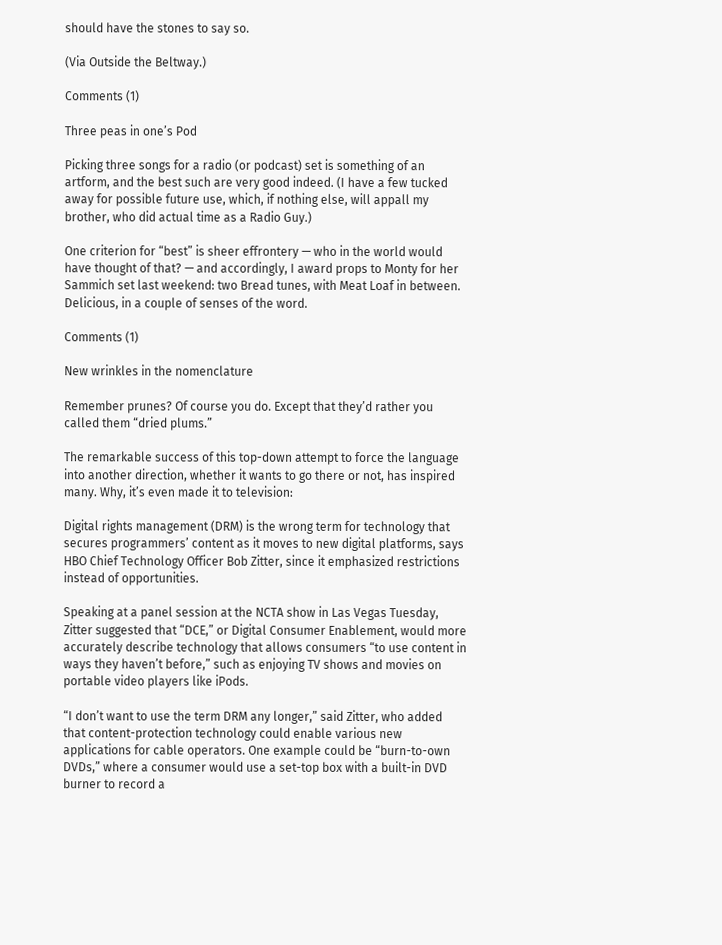should have the stones to say so.

(Via Outside the Beltway.)

Comments (1)

Three peas in one’s Pod

Picking three songs for a radio (or podcast) set is something of an artform, and the best such are very good indeed. (I have a few tucked away for possible future use, which, if nothing else, will appall my brother, who did actual time as a Radio Guy.)

One criterion for “best” is sheer effrontery — who in the world would have thought of that? — and accordingly, I award props to Monty for her Sammich set last weekend: two Bread tunes, with Meat Loaf in between. Delicious, in a couple of senses of the word.

Comments (1)

New wrinkles in the nomenclature

Remember prunes? Of course you do. Except that they’d rather you called them “dried plums.”

The remarkable success of this top-down attempt to force the language into another direction, whether it wants to go there or not, has inspired many. Why, it’s even made it to television:

Digital rights management (DRM) is the wrong term for technology that secures programmers’ content as it moves to new digital platforms, says HBO Chief Technology Officer Bob Zitter, since it emphasized restrictions instead of opportunities.

Speaking at a panel session at the NCTA show in Las Vegas Tuesday, Zitter suggested that “DCE,” or Digital Consumer Enablement, would more accurately describe technology that allows consumers “to use content in ways they haven’t before,” such as enjoying TV shows and movies on portable video players like iPods.

“I don’t want to use the term DRM any longer,” said Zitter, who added that content-protection technology could enable various new applications for cable operators. One example could be “burn-to-own DVDs,” where a consumer would use a set-top box with a built-in DVD burner to record a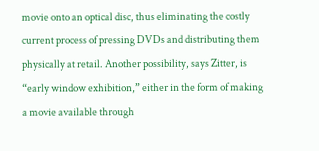movie onto an optical disc, thus eliminating the costly current process of pressing DVDs and distributing them physically at retail. Another possibility, says Zitter, is “early window exhibition,” either in the form of making a movie available through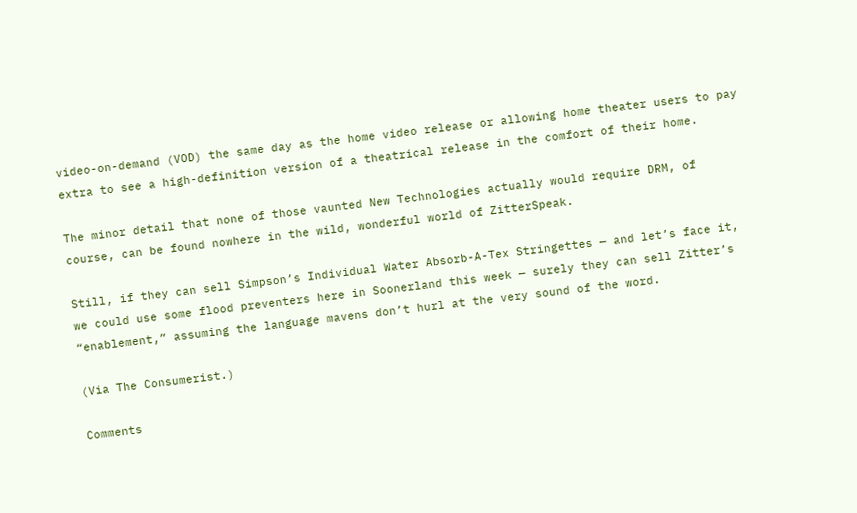video-on-demand (VOD) the same day as the home video release or allowing home theater users to pay extra to see a high-definition version of a theatrical release in the comfort of their home.

The minor detail that none of those vaunted New Technologies actually would require DRM, of course, can be found nowhere in the wild, wonderful world of ZitterSpeak.

Still, if they can sell Simpson’s Individual Water Absorb-A-Tex Stringettes — and let’s face it, we could use some flood preventers here in Soonerland this week — surely they can sell Zitter’s “enablement,” assuming the language mavens don’t hurl at the very sound of the word.

(Via The Consumerist.)

Comments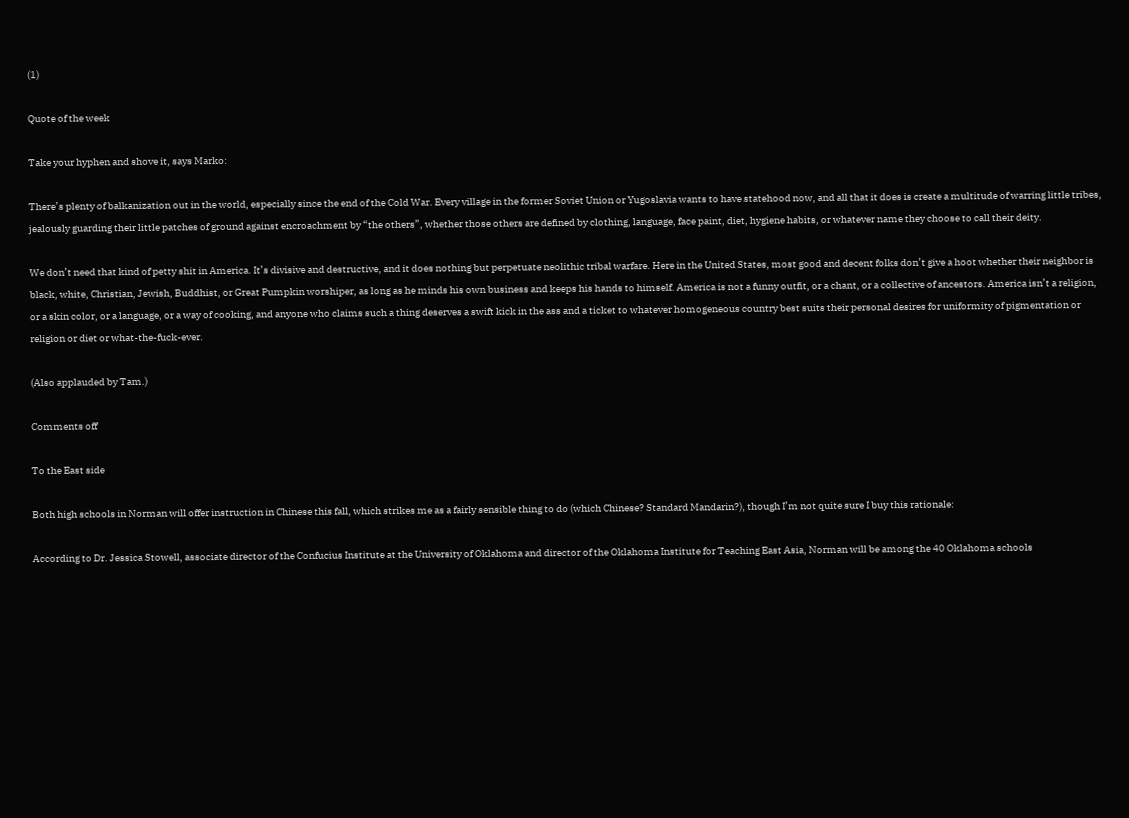(1)

Quote of the week

Take your hyphen and shove it, says Marko:

There’s plenty of balkanization out in the world, especially since the end of the Cold War. Every village in the former Soviet Union or Yugoslavia wants to have statehood now, and all that it does is create a multitude of warring little tribes, jealously guarding their little patches of ground against encroachment by “the others”, whether those others are defined by clothing, language, face paint, diet, hygiene habits, or whatever name they choose to call their deity.

We don’t need that kind of petty shit in America. It’s divisive and destructive, and it does nothing but perpetuate neolithic tribal warfare. Here in the United States, most good and decent folks don’t give a hoot whether their neighbor is black, white, Christian, Jewish, Buddhist, or Great Pumpkin worshiper, as long as he minds his own business and keeps his hands to himself. America is not a funny outfit, or a chant, or a collective of ancestors. America isn’t a religion, or a skin color, or a language, or a way of cooking, and anyone who claims such a thing deserves a swift kick in the ass and a ticket to whatever homogeneous country best suits their personal desires for uniformity of pigmentation or religion or diet or what-the-fuck-ever.

(Also applauded by Tam.)

Comments off

To the East side

Both high schools in Norman will offer instruction in Chinese this fall, which strikes me as a fairly sensible thing to do (which Chinese? Standard Mandarin?), though I’m not quite sure I buy this rationale:

According to Dr. Jessica Stowell, associate director of the Confucius Institute at the University of Oklahoma and director of the Oklahoma Institute for Teaching East Asia, Norman will be among the 40 Oklahoma schools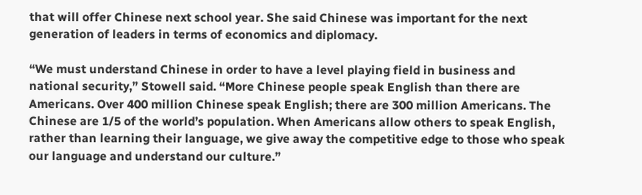that will offer Chinese next school year. She said Chinese was important for the next generation of leaders in terms of economics and diplomacy.

“We must understand Chinese in order to have a level playing field in business and national security,” Stowell said. “More Chinese people speak English than there are Americans. Over 400 million Chinese speak English; there are 300 million Americans. The Chinese are 1/5 of the world’s population. When Americans allow others to speak English, rather than learning their language, we give away the competitive edge to those who speak our language and understand our culture.”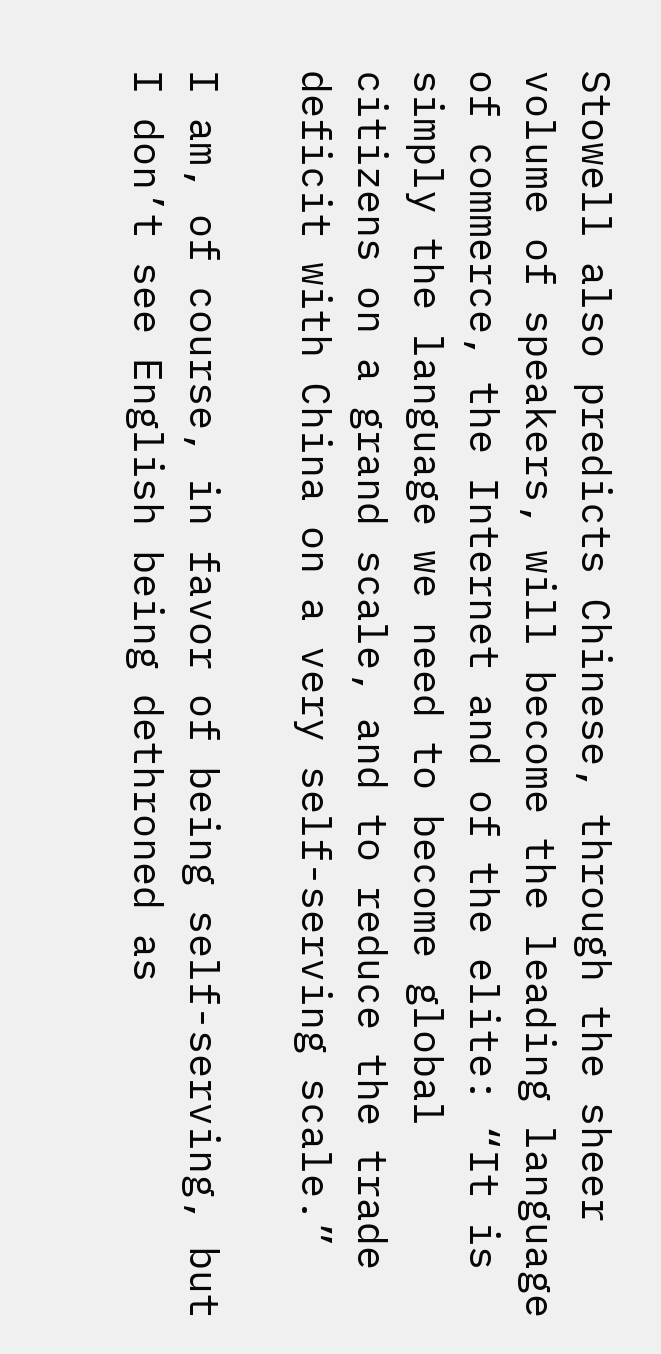Stowell also predicts Chinese, through the sheer volume of speakers, will become the leading language of commerce, the Internet and of the elite: “It is simply the language we need to become global citizens on a grand scale, and to reduce the trade deficit with China on a very self-serving scale.”

I am, of course, in favor of being self-serving, but I don’t see English being dethroned as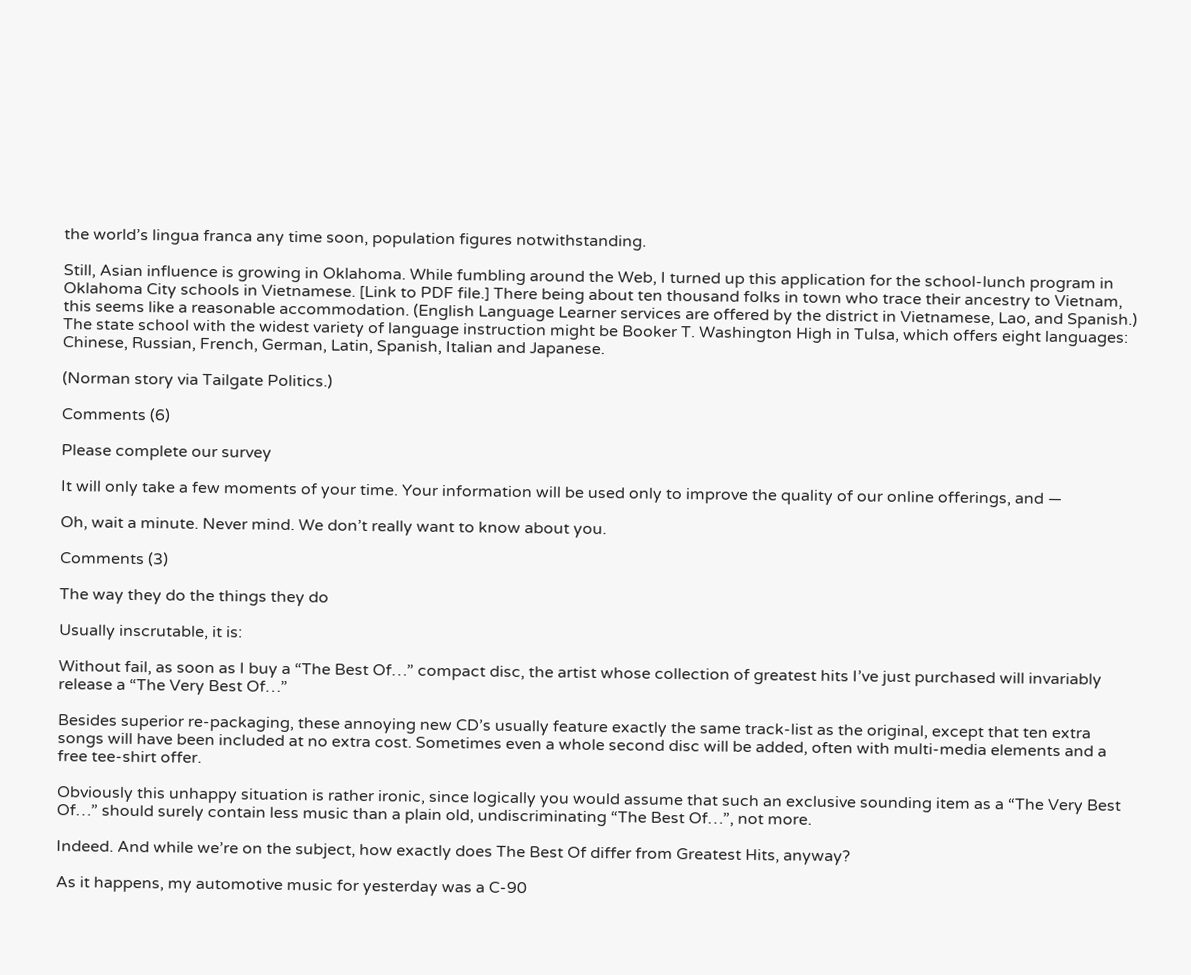the world’s lingua franca any time soon, population figures notwithstanding.

Still, Asian influence is growing in Oklahoma. While fumbling around the Web, I turned up this application for the school-lunch program in Oklahoma City schools in Vietnamese. [Link to PDF file.] There being about ten thousand folks in town who trace their ancestry to Vietnam, this seems like a reasonable accommodation. (English Language Learner services are offered by the district in Vietnamese, Lao, and Spanish.) The state school with the widest variety of language instruction might be Booker T. Washington High in Tulsa, which offers eight languages: Chinese, Russian, French, German, Latin, Spanish, Italian and Japanese.

(Norman story via Tailgate Politics.)

Comments (6)

Please complete our survey

It will only take a few moments of your time. Your information will be used only to improve the quality of our online offerings, and —

Oh, wait a minute. Never mind. We don’t really want to know about you.

Comments (3)

The way they do the things they do

Usually inscrutable, it is:

Without fail, as soon as I buy a “The Best Of…” compact disc, the artist whose collection of greatest hits I’ve just purchased will invariably release a “The Very Best Of…”

Besides superior re-packaging, these annoying new CD’s usually feature exactly the same track-list as the original, except that ten extra songs will have been included at no extra cost. Sometimes even a whole second disc will be added, often with multi-media elements and a free tee-shirt offer.

Obviously this unhappy situation is rather ironic, since logically you would assume that such an exclusive sounding item as a “The Very Best Of…” should surely contain less music than a plain old, undiscriminating “The Best Of…”, not more.

Indeed. And while we’re on the subject, how exactly does The Best Of differ from Greatest Hits, anyway?

As it happens, my automotive music for yesterday was a C-90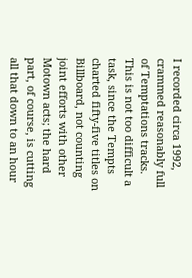I recorded circa 1992, crammed reasonably full of Temptations tracks. This is not too difficult a task, since the Tempts charted fifty-five titles on Billboard, not counting joint efforts with other Motown acts; the hard part, of course, is cutting all that down to an hour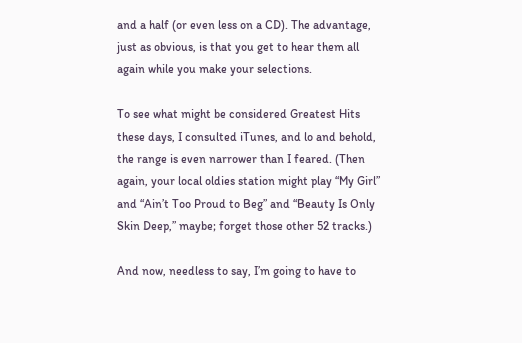and a half (or even less on a CD). The advantage, just as obvious, is that you get to hear them all again while you make your selections.

To see what might be considered Greatest Hits these days, I consulted iTunes, and lo and behold, the range is even narrower than I feared. (Then again, your local oldies station might play “My Girl” and “Ain’t Too Proud to Beg” and “Beauty Is Only Skin Deep,” maybe; forget those other 52 tracks.)

And now, needless to say, I’m going to have to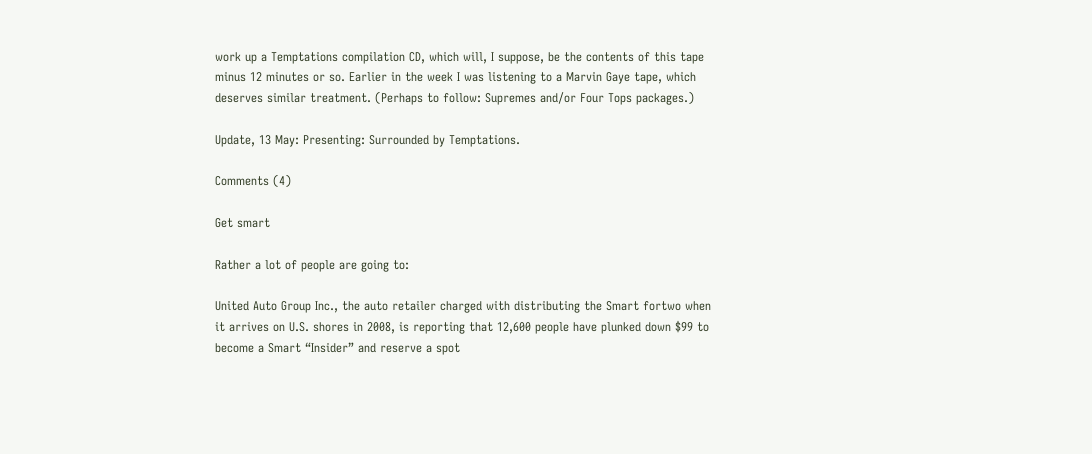work up a Temptations compilation CD, which will, I suppose, be the contents of this tape minus 12 minutes or so. Earlier in the week I was listening to a Marvin Gaye tape, which deserves similar treatment. (Perhaps to follow: Supremes and/or Four Tops packages.)

Update, 13 May: Presenting: Surrounded by Temptations.

Comments (4)

Get smart

Rather a lot of people are going to:

United Auto Group Inc., the auto retailer charged with distributing the Smart fortwo when it arrives on U.S. shores in 2008, is reporting that 12,600 people have plunked down $99 to become a Smart “Insider” and reserve a spot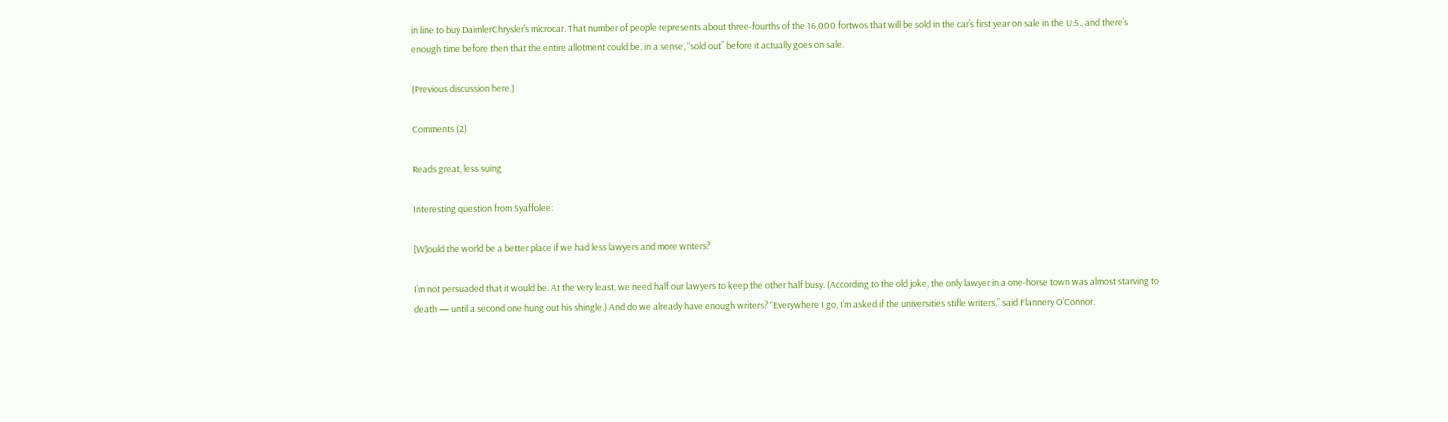in line to buy DaimlerChrysler’s microcar. That number of people represents about three-fourths of the 16,000 fortwos that will be sold in the car’s first year on sale in the U.S., and there’s enough time before then that the entire allotment could be, in a sense, “sold out” before it actually goes on sale.

(Previous discussion here.)

Comments (2)

Reads great, less suing

Interesting question from Syaffolee:

[W]ould the world be a better place if we had less lawyers and more writers?

I’m not persuaded that it would be. At the very least, we need half our lawyers to keep the other half busy. (According to the old joke, the only lawyer in a one-horse town was almost starving to death — until a second one hung out his shingle.) And do we already have enough writers? “Everywhere I go, I’m asked if the universities stifle writers,” said Flannery O’Connor.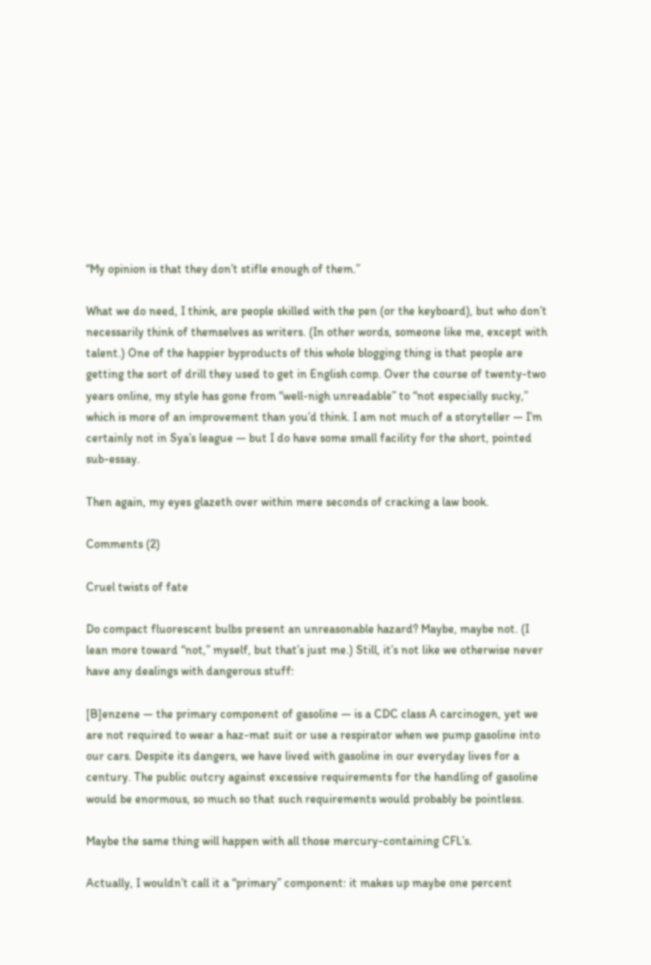“My opinion is that they don’t stifle enough of them.”

What we do need, I think, are people skilled with the pen (or the keyboard), but who don’t necessarily think of themselves as writers. (In other words, someone like me, except with talent.) One of the happier byproducts of this whole blogging thing is that people are getting the sort of drill they used to get in English comp. Over the course of twenty-two years online, my style has gone from “well-nigh unreadable” to “not especially sucky,” which is more of an improvement than you’d think. I am not much of a storyteller — I’m certainly not in Sya’s league — but I do have some small facility for the short, pointed sub-essay.

Then again, my eyes glazeth over within mere seconds of cracking a law book.

Comments (2)

Cruel twists of fate

Do compact fluorescent bulbs present an unreasonable hazard? Maybe, maybe not. (I lean more toward “not,” myself, but that’s just me.) Still, it’s not like we otherwise never have any dealings with dangerous stuff:

[B]enzene — the primary component of gasoline — is a CDC class A carcinogen, yet we are not required to wear a haz-mat suit or use a respirator when we pump gasoline into our cars. Despite its dangers, we have lived with gasoline in our everyday lives for a century. The public outcry against excessive requirements for the handling of gasoline would be enormous, so much so that such requirements would probably be pointless.

Maybe the same thing will happen with all those mercury-containing CFL’s.

Actually, I wouldn’t call it a “primary” component: it makes up maybe one percent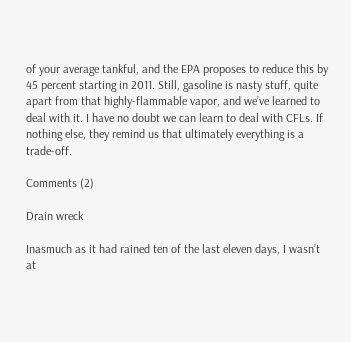of your average tankful, and the EPA proposes to reduce this by 45 percent starting in 2011. Still, gasoline is nasty stuff, quite apart from that highly-flammable vapor, and we’ve learned to deal with it. I have no doubt we can learn to deal with CFLs. If nothing else, they remind us that ultimately everything is a trade-off.

Comments (2)

Drain wreck

Inasmuch as it had rained ten of the last eleven days, I wasn’t at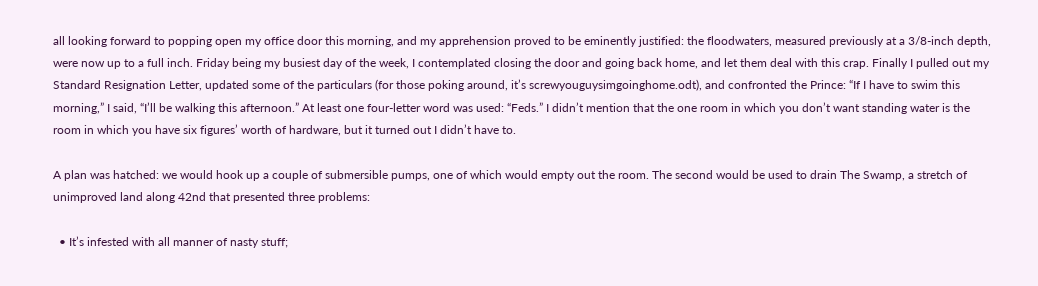all looking forward to popping open my office door this morning, and my apprehension proved to be eminently justified: the floodwaters, measured previously at a 3/8-inch depth, were now up to a full inch. Friday being my busiest day of the week, I contemplated closing the door and going back home, and let them deal with this crap. Finally I pulled out my Standard Resignation Letter, updated some of the particulars (for those poking around, it’s screwyouguysimgoinghome.odt), and confronted the Prince: “If I have to swim this morning,” I said, “I’ll be walking this afternoon.” At least one four-letter word was used: “Feds.” I didn’t mention that the one room in which you don’t want standing water is the room in which you have six figures’ worth of hardware, but it turned out I didn’t have to.

A plan was hatched: we would hook up a couple of submersible pumps, one of which would empty out the room. The second would be used to drain The Swamp, a stretch of unimproved land along 42nd that presented three problems:

  • It’s infested with all manner of nasty stuff;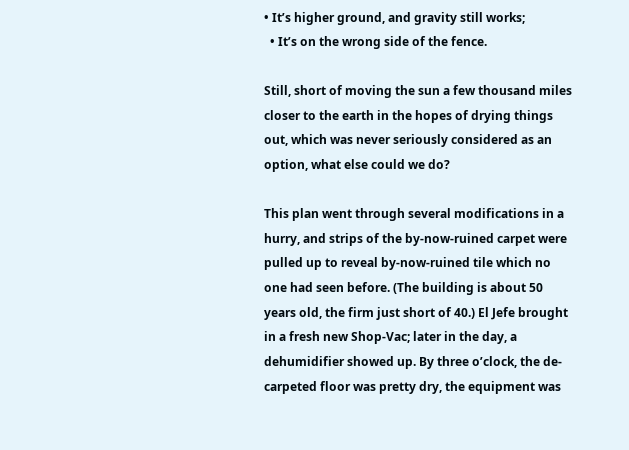• It’s higher ground, and gravity still works;
  • It’s on the wrong side of the fence.

Still, short of moving the sun a few thousand miles closer to the earth in the hopes of drying things out, which was never seriously considered as an option, what else could we do?

This plan went through several modifications in a hurry, and strips of the by-now-ruined carpet were pulled up to reveal by-now-ruined tile which no one had seen before. (The building is about 50 years old, the firm just short of 40.) El Jefe brought in a fresh new Shop-Vac; later in the day, a dehumidifier showed up. By three o’clock, the de-carpeted floor was pretty dry, the equipment was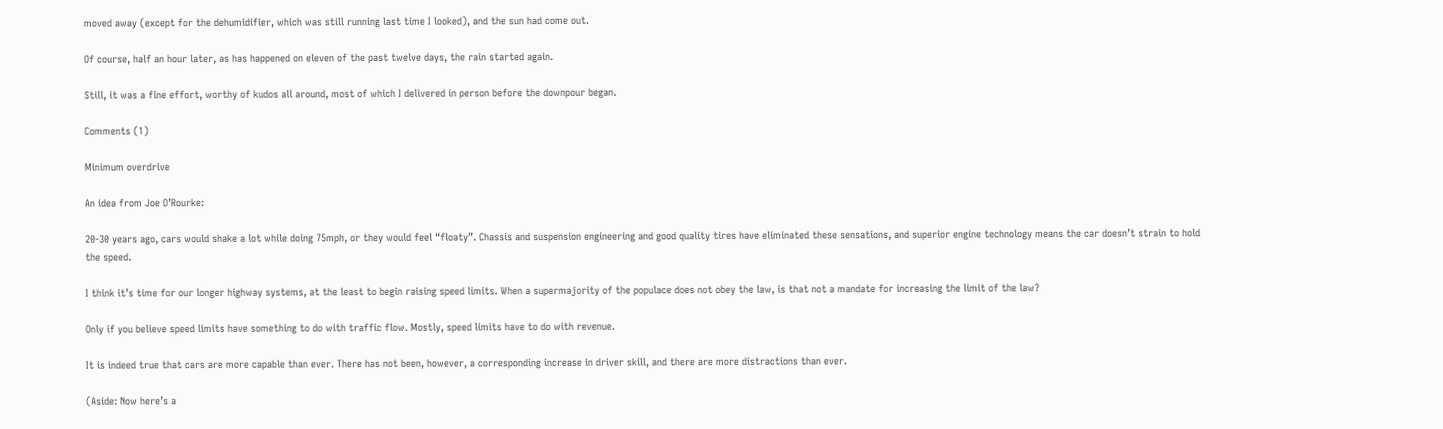moved away (except for the dehumidifier, which was still running last time I looked), and the sun had come out.

Of course, half an hour later, as has happened on eleven of the past twelve days, the rain started again.

Still, it was a fine effort, worthy of kudos all around, most of which I delivered in person before the downpour began.

Comments (1)

Minimum overdrive

An idea from Joe O’Rourke:

20-30 years ago, cars would shake a lot while doing 75mph, or they would feel “floaty”. Chassis and suspension engineering and good quality tires have eliminated these sensations, and superior engine technology means the car doesn’t strain to hold the speed.

I think it’s time for our longer highway systems, at the least to begin raising speed limits. When a supermajority of the populace does not obey the law, is that not a mandate for increasing the limit of the law?

Only if you believe speed limits have something to do with traffic flow. Mostly, speed limits have to do with revenue.

It is indeed true that cars are more capable than ever. There has not been, however, a corresponding increase in driver skill, and there are more distractions than ever.

(Aside: Now here’s a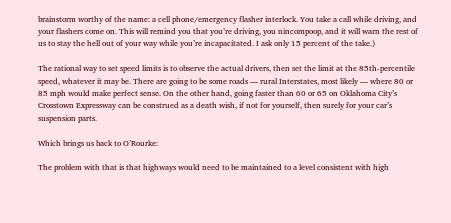brainstorm worthy of the name: a cell phone/emergency flasher interlock. You take a call while driving, and your flashers come on. This will remind you that you’re driving, you nincompoop, and it will warn the rest of us to stay the hell out of your way while you’re incapacitated. I ask only 15 percent of the take.)

The rational way to set speed limits is to observe the actual drivers, then set the limit at the 85th-percentile speed, whatever it may be. There are going to be some roads — rural Interstates, most likely — where 80 or 85 mph would make perfect sense. On the other hand, going faster than 60 or 65 on Oklahoma City’s Crosstown Expressway can be construed as a death wish, if not for yourself, then surely for your car’s suspension parts.

Which brings us back to O’Rourke:

The problem with that is that highways would need to be maintained to a level consistent with high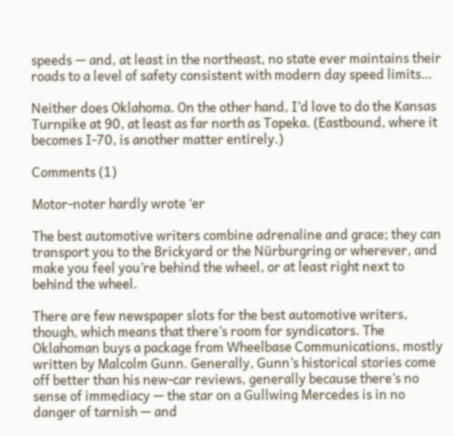speeds — and, at least in the northeast, no state ever maintains their roads to a level of safety consistent with modern day speed limits…

Neither does Oklahoma. On the other hand, I’d love to do the Kansas Turnpike at 90, at least as far north as Topeka. (Eastbound, where it becomes I-70, is another matter entirely.)

Comments (1)

Motor-noter hardly wrote ‘er

The best automotive writers combine adrenaline and grace; they can transport you to the Brickyard or the Nürburgring or wherever, and make you feel you’re behind the wheel, or at least right next to behind the wheel.

There are few newspaper slots for the best automotive writers, though, which means that there’s room for syndicators. The Oklahoman buys a package from Wheelbase Communications, mostly written by Malcolm Gunn. Generally, Gunn’s historical stories come off better than his new-car reviews, generally because there’s no sense of immediacy — the star on a Gullwing Mercedes is in no danger of tarnish — and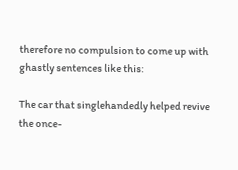therefore no compulsion to come up with ghastly sentences like this:

The car that singlehandedly helped revive the once-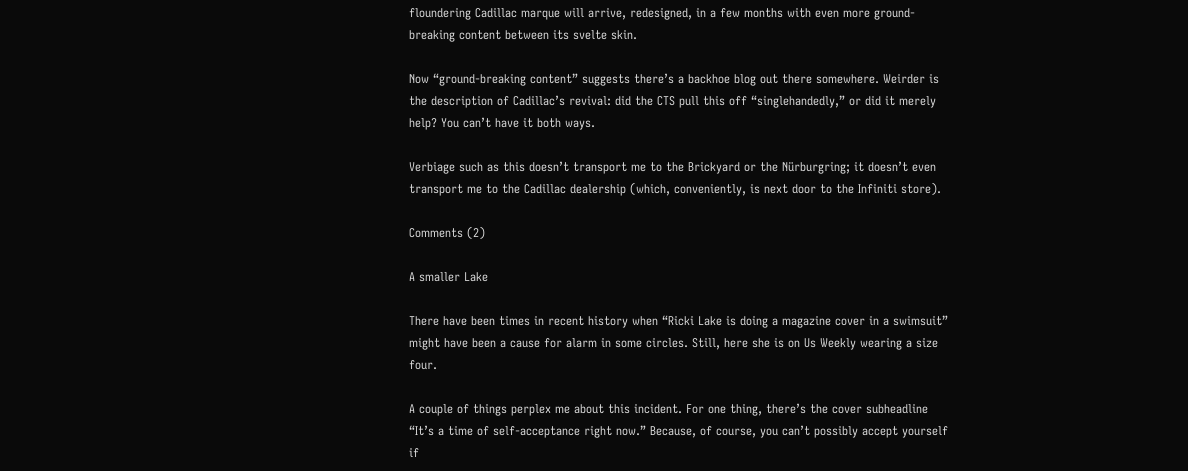floundering Cadillac marque will arrive, redesigned, in a few months with even more ground-breaking content between its svelte skin.

Now “ground-breaking content” suggests there’s a backhoe blog out there somewhere. Weirder is the description of Cadillac’s revival: did the CTS pull this off “singlehandedly,” or did it merely help? You can’t have it both ways.

Verbiage such as this doesn’t transport me to the Brickyard or the Nürburgring; it doesn’t even transport me to the Cadillac dealership (which, conveniently, is next door to the Infiniti store).

Comments (2)

A smaller Lake

There have been times in recent history when “Ricki Lake is doing a magazine cover in a swimsuit” might have been a cause for alarm in some circles. Still, here she is on Us Weekly wearing a size four.

A couple of things perplex me about this incident. For one thing, there’s the cover subheadline “It’s a time of self-acceptance right now.” Because, of course, you can’t possibly accept yourself if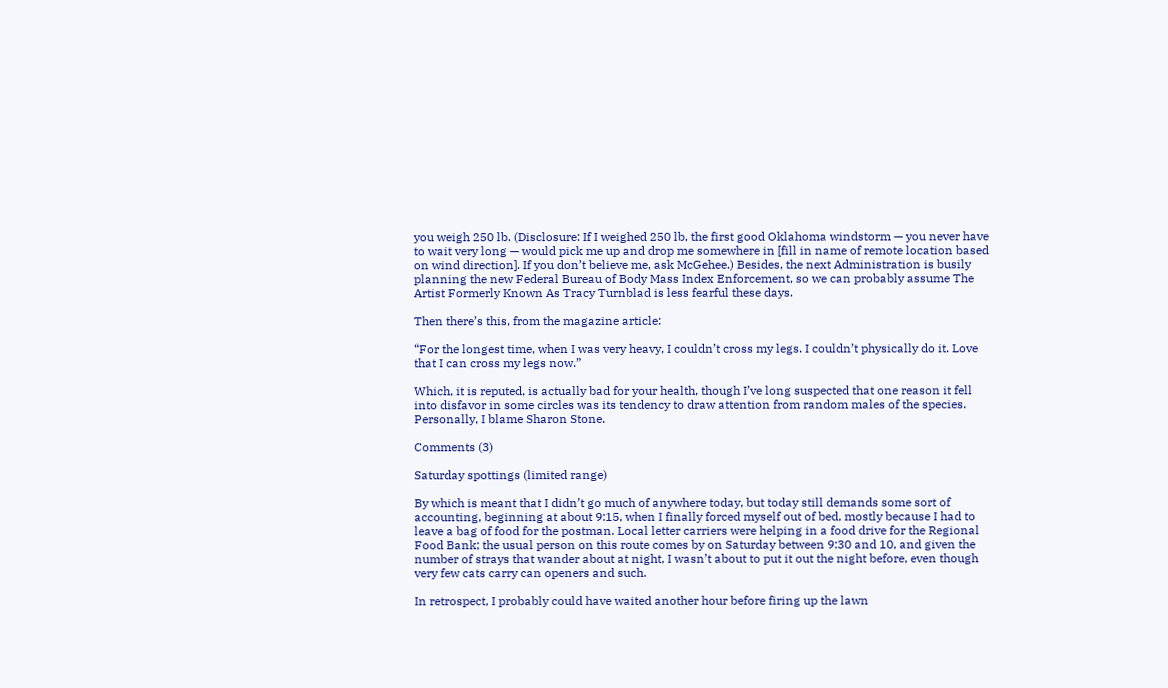you weigh 250 lb. (Disclosure: If I weighed 250 lb, the first good Oklahoma windstorm — you never have to wait very long — would pick me up and drop me somewhere in [fill in name of remote location based on wind direction]. If you don’t believe me, ask McGehee.) Besides, the next Administration is busily planning the new Federal Bureau of Body Mass Index Enforcement, so we can probably assume The Artist Formerly Known As Tracy Turnblad is less fearful these days.

Then there’s this, from the magazine article:

“For the longest time, when I was very heavy, I couldn’t cross my legs. I couldn’t physically do it. Love that I can cross my legs now.”

Which, it is reputed, is actually bad for your health, though I’ve long suspected that one reason it fell into disfavor in some circles was its tendency to draw attention from random males of the species. Personally, I blame Sharon Stone.

Comments (3)

Saturday spottings (limited range)

By which is meant that I didn’t go much of anywhere today, but today still demands some sort of accounting, beginning at about 9:15, when I finally forced myself out of bed, mostly because I had to leave a bag of food for the postman. Local letter carriers were helping in a food drive for the Regional Food Bank; the usual person on this route comes by on Saturday between 9:30 and 10, and given the number of strays that wander about at night, I wasn’t about to put it out the night before, even though very few cats carry can openers and such.

In retrospect, I probably could have waited another hour before firing up the lawn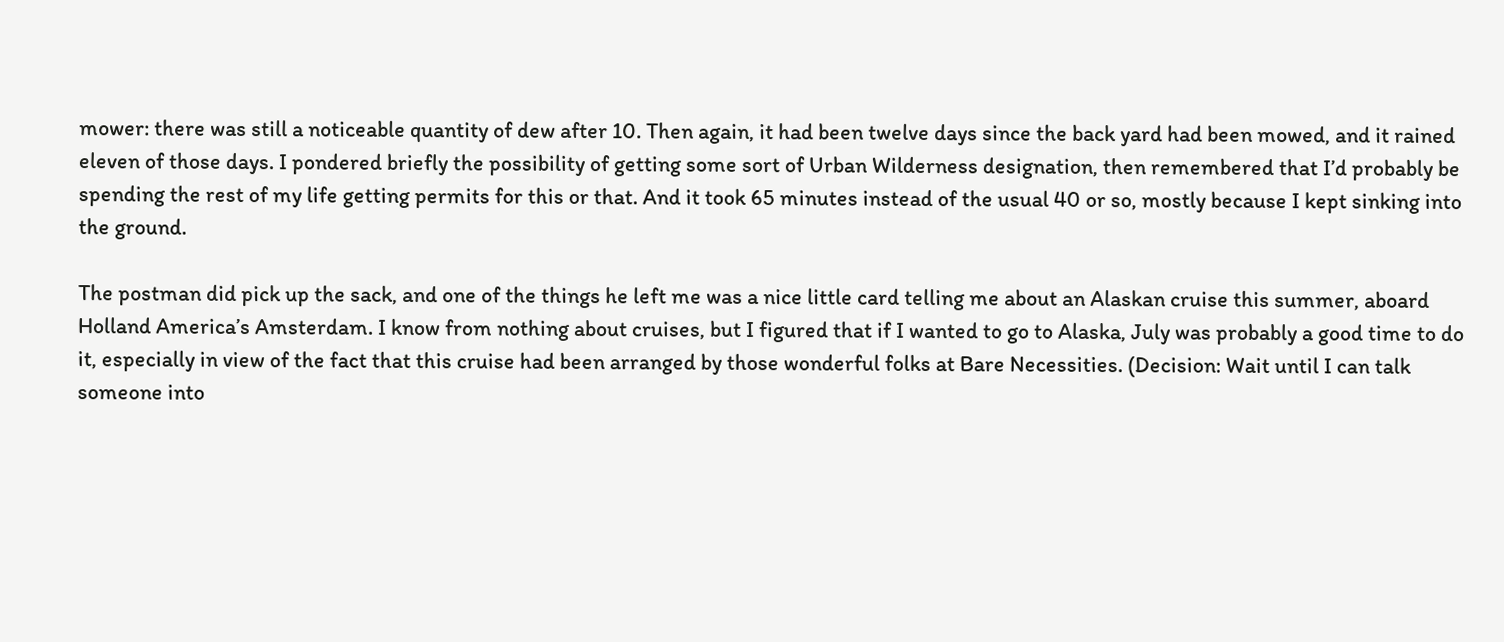mower: there was still a noticeable quantity of dew after 10. Then again, it had been twelve days since the back yard had been mowed, and it rained eleven of those days. I pondered briefly the possibility of getting some sort of Urban Wilderness designation, then remembered that I’d probably be spending the rest of my life getting permits for this or that. And it took 65 minutes instead of the usual 40 or so, mostly because I kept sinking into the ground.

The postman did pick up the sack, and one of the things he left me was a nice little card telling me about an Alaskan cruise this summer, aboard Holland America’s Amsterdam. I know from nothing about cruises, but I figured that if I wanted to go to Alaska, July was probably a good time to do it, especially in view of the fact that this cruise had been arranged by those wonderful folks at Bare Necessities. (Decision: Wait until I can talk someone into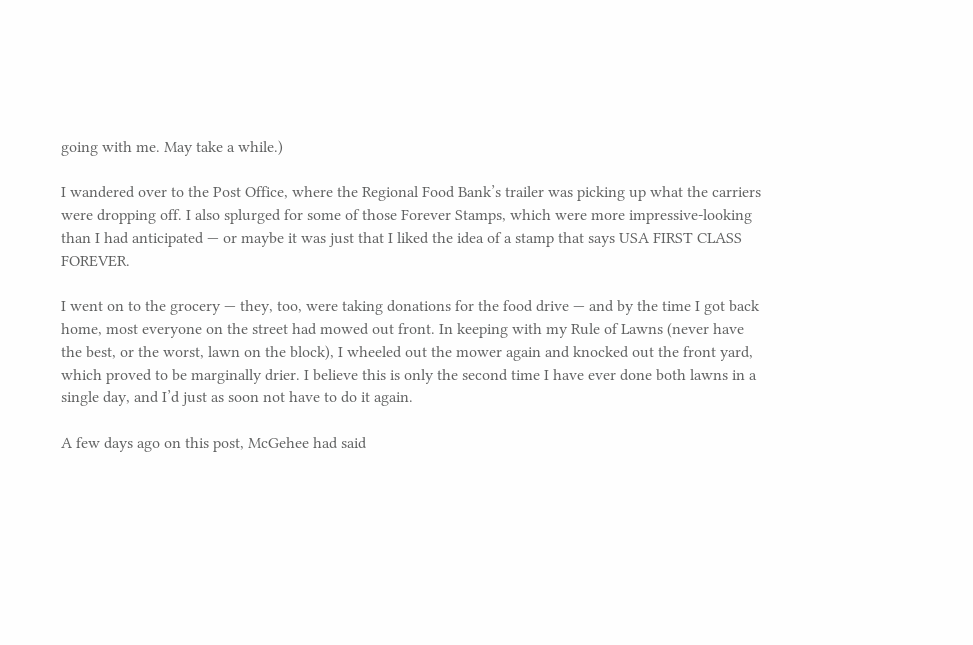going with me. May take a while.)

I wandered over to the Post Office, where the Regional Food Bank’s trailer was picking up what the carriers were dropping off. I also splurged for some of those Forever Stamps, which were more impressive-looking than I had anticipated — or maybe it was just that I liked the idea of a stamp that says USA FIRST CLASS FOREVER.

I went on to the grocery — they, too, were taking donations for the food drive — and by the time I got back home, most everyone on the street had mowed out front. In keeping with my Rule of Lawns (never have the best, or the worst, lawn on the block), I wheeled out the mower again and knocked out the front yard, which proved to be marginally drier. I believe this is only the second time I have ever done both lawns in a single day, and I’d just as soon not have to do it again.

A few days ago on this post, McGehee had said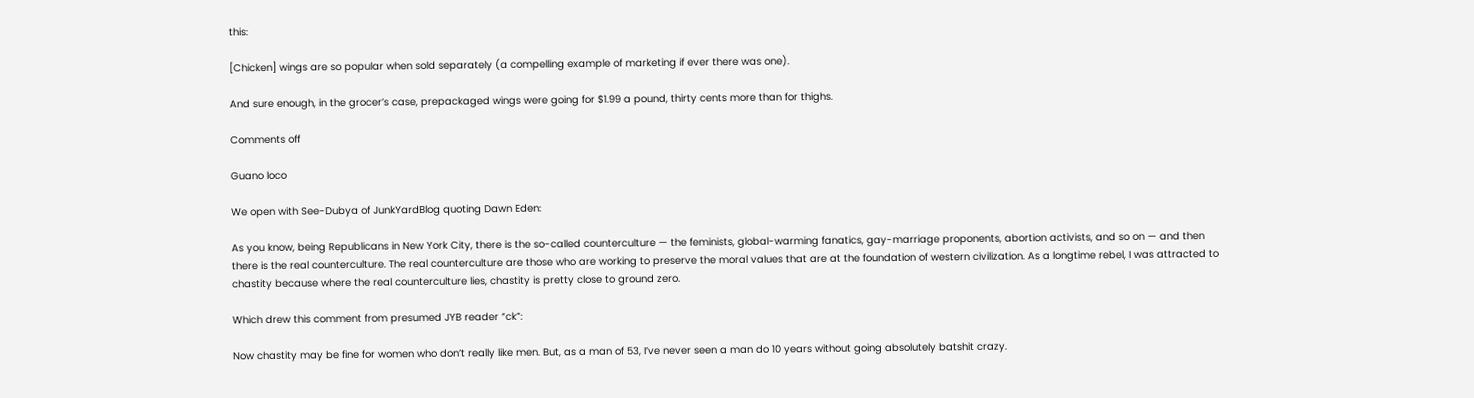this:

[Chicken] wings are so popular when sold separately (a compelling example of marketing if ever there was one).

And sure enough, in the grocer’s case, prepackaged wings were going for $1.99 a pound, thirty cents more than for thighs.

Comments off

Guano loco

We open with See-Dubya of JunkYardBlog quoting Dawn Eden:

As you know, being Republicans in New York City, there is the so-called counterculture — the feminists, global-warming fanatics, gay-marriage proponents, abortion activists, and so on — and then there is the real counterculture. The real counterculture are those who are working to preserve the moral values that are at the foundation of western civilization. As a longtime rebel, I was attracted to chastity because where the real counterculture lies, chastity is pretty close to ground zero.

Which drew this comment from presumed JYB reader “ck”:

Now chastity may be fine for women who don’t really like men. But, as a man of 53, I’ve never seen a man do 10 years without going absolutely batshit crazy.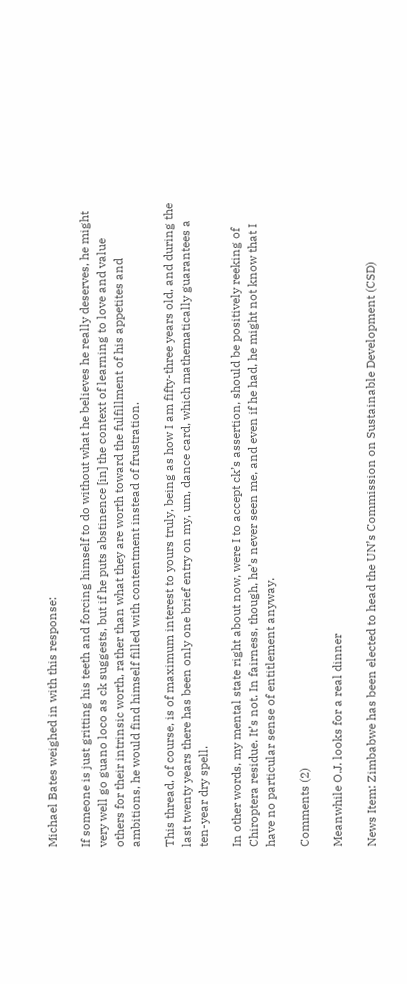Michael Bates weighed in with this response:

If someone is just gritting his teeth and forcing himself to do without what he believes he really deserves, he might very well go guano loco as ck suggests, but if he puts abstinence [in] the context of learning to love and value others for their intrinsic worth, rather than what they are worth toward the fulfillment of his appetites and ambitions, he would find himself filled with contentment instead of frustration.

This thread, of course, is of maximum interest to yours truly, being as how I am fifty-three years old, and during the last twenty years there has been only one brief entry on my, um, dance card, which mathematically guarantees a ten-year dry spell.

In other words, my mental state right about now, were I to accept ck’s assertion, should be positively reeking of Chiroptera residue. It’s not. In fairness, though, he’s never seen me, and even if he had, he might not know that I have no particular sense of entitlement anyway.

Comments (2)

Meanwhile O.J. looks for a real dinner

News Item: Zimbabwe has been elected to head the UN’s Commission on Sustainable Development (CSD)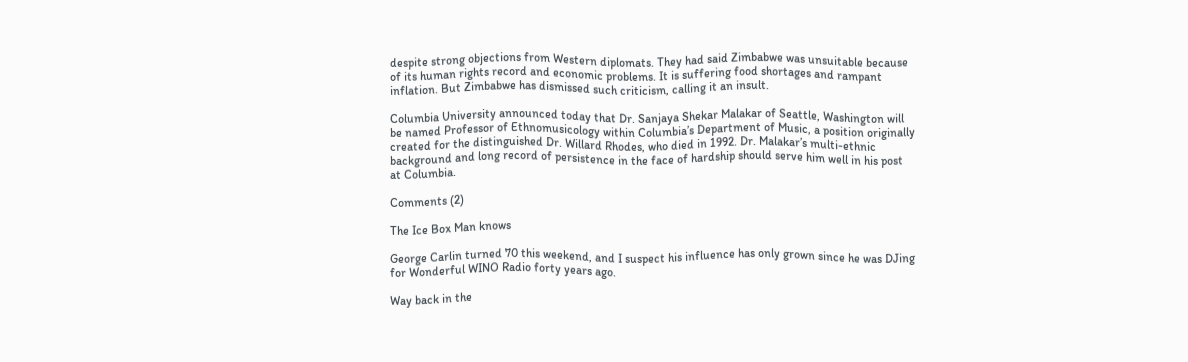despite strong objections from Western diplomats. They had said Zimbabwe was unsuitable because of its human rights record and economic problems. It is suffering food shortages and rampant inflation. But Zimbabwe has dismissed such criticism, calling it an insult.

Columbia University announced today that Dr. Sanjaya Shekar Malakar of Seattle, Washington will be named Professor of Ethnomusicology within Columbia’s Department of Music, a position originally created for the distinguished Dr. Willard Rhodes, who died in 1992. Dr. Malakar’s multi-ethnic background and long record of persistence in the face of hardship should serve him well in his post at Columbia.

Comments (2)

The Ice Box Man knows

George Carlin turned 70 this weekend, and I suspect his influence has only grown since he was DJing for Wonderful WINO Radio forty years ago.

Way back in the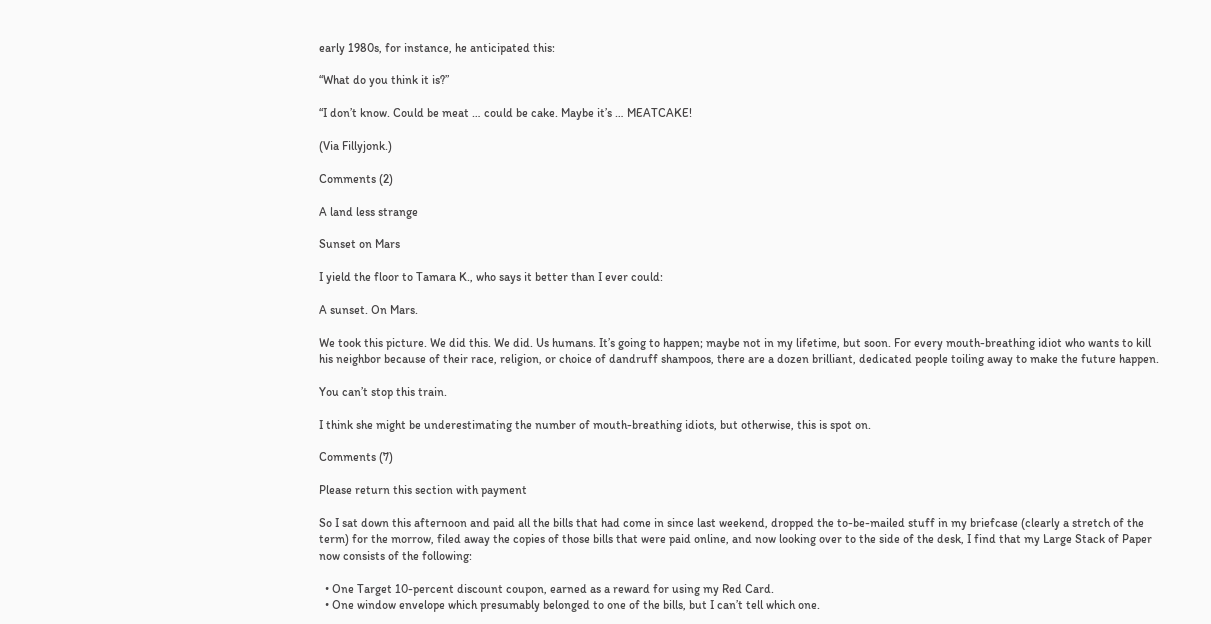early 1980s, for instance, he anticipated this:

“What do you think it is?”

“I don’t know. Could be meat … could be cake. Maybe it’s … MEATCAKE!

(Via Fillyjonk.)

Comments (2)

A land less strange

Sunset on Mars

I yield the floor to Tamara K., who says it better than I ever could:

A sunset. On Mars.

We took this picture. We did this. We did. Us humans. It’s going to happen; maybe not in my lifetime, but soon. For every mouth-breathing idiot who wants to kill his neighbor because of their race, religion, or choice of dandruff shampoos, there are a dozen brilliant, dedicated people toiling away to make the future happen.

You can’t stop this train.

I think she might be underestimating the number of mouth-breathing idiots, but otherwise, this is spot on.

Comments (7)

Please return this section with payment

So I sat down this afternoon and paid all the bills that had come in since last weekend, dropped the to-be-mailed stuff in my briefcase (clearly a stretch of the term) for the morrow, filed away the copies of those bills that were paid online, and now looking over to the side of the desk, I find that my Large Stack of Paper now consists of the following:

  • One Target 10-percent discount coupon, earned as a reward for using my Red Card.
  • One window envelope which presumably belonged to one of the bills, but I can’t tell which one.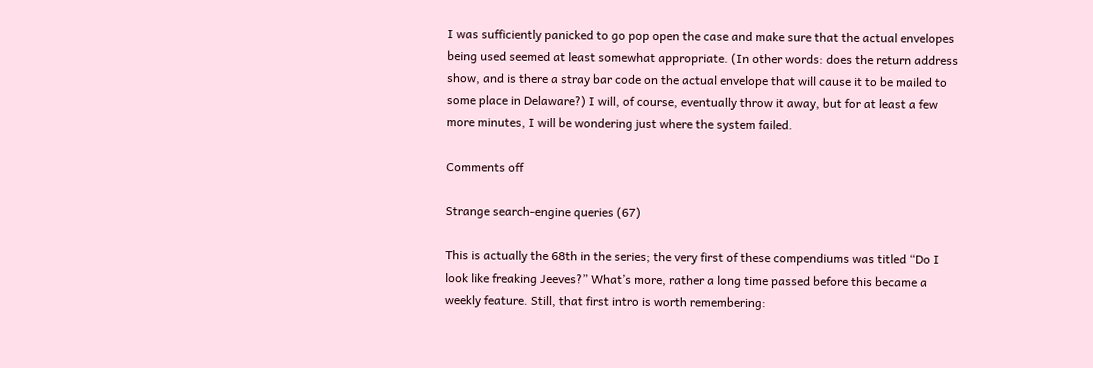I was sufficiently panicked to go pop open the case and make sure that the actual envelopes being used seemed at least somewhat appropriate. (In other words: does the return address show, and is there a stray bar code on the actual envelope that will cause it to be mailed to some place in Delaware?) I will, of course, eventually throw it away, but for at least a few more minutes, I will be wondering just where the system failed.

Comments off

Strange search-engine queries (67)

This is actually the 68th in the series; the very first of these compendiums was titled “Do I look like freaking Jeeves?” What’s more, rather a long time passed before this became a weekly feature. Still, that first intro is worth remembering: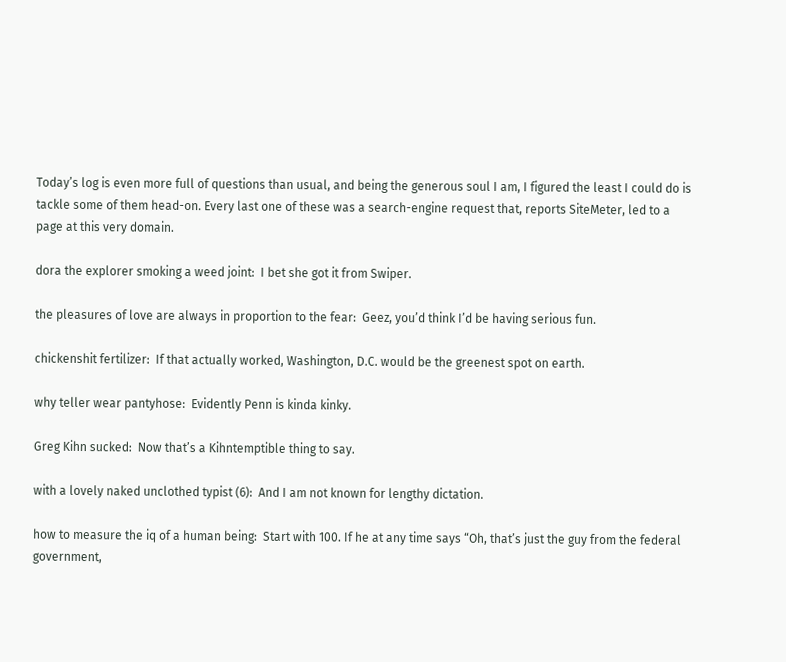Today’s log is even more full of questions than usual, and being the generous soul I am, I figured the least I could do is tackle some of them head-on. Every last one of these was a search-engine request that, reports SiteMeter, led to a page at this very domain.

dora the explorer smoking a weed joint:  I bet she got it from Swiper.

the pleasures of love are always in proportion to the fear:  Geez, you’d think I’d be having serious fun.

chickenshit fertilizer:  If that actually worked, Washington, D.C. would be the greenest spot on earth.

why teller wear pantyhose:  Evidently Penn is kinda kinky.

Greg Kihn sucked:  Now that’s a Kihntemptible thing to say.

with a lovely naked unclothed typist (6):  And I am not known for lengthy dictation.

how to measure the iq of a human being:  Start with 100. If he at any time says “Oh, that’s just the guy from the federal government,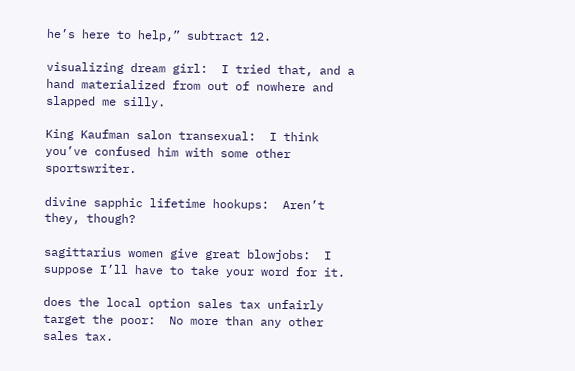he’s here to help,” subtract 12.

visualizing dream girl:  I tried that, and a hand materialized from out of nowhere and slapped me silly.

King Kaufman salon transexual:  I think you’ve confused him with some other sportswriter.

divine sapphic lifetime hookups:  Aren’t they, though?

sagittarius women give great blowjobs:  I suppose I’ll have to take your word for it.

does the local option sales tax unfairly target the poor:  No more than any other sales tax.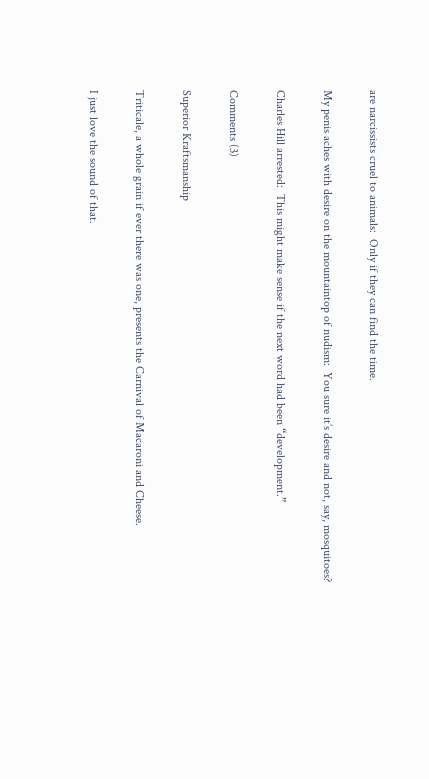are narcissists cruel to animals:  Only if they can find the time.

My penis aches with desire on the mountaintop of nudism:  You sure it’s desire and not, say, mosquitoes?

Charles Hill arrested:  This might make sense if the next word had been “development.”

Comments (3)

Superior Kraftsmanship

Triticale, a whole grain if ever there was one, presents the Carnival of Macaroni and Cheese.

I just love the sound of that.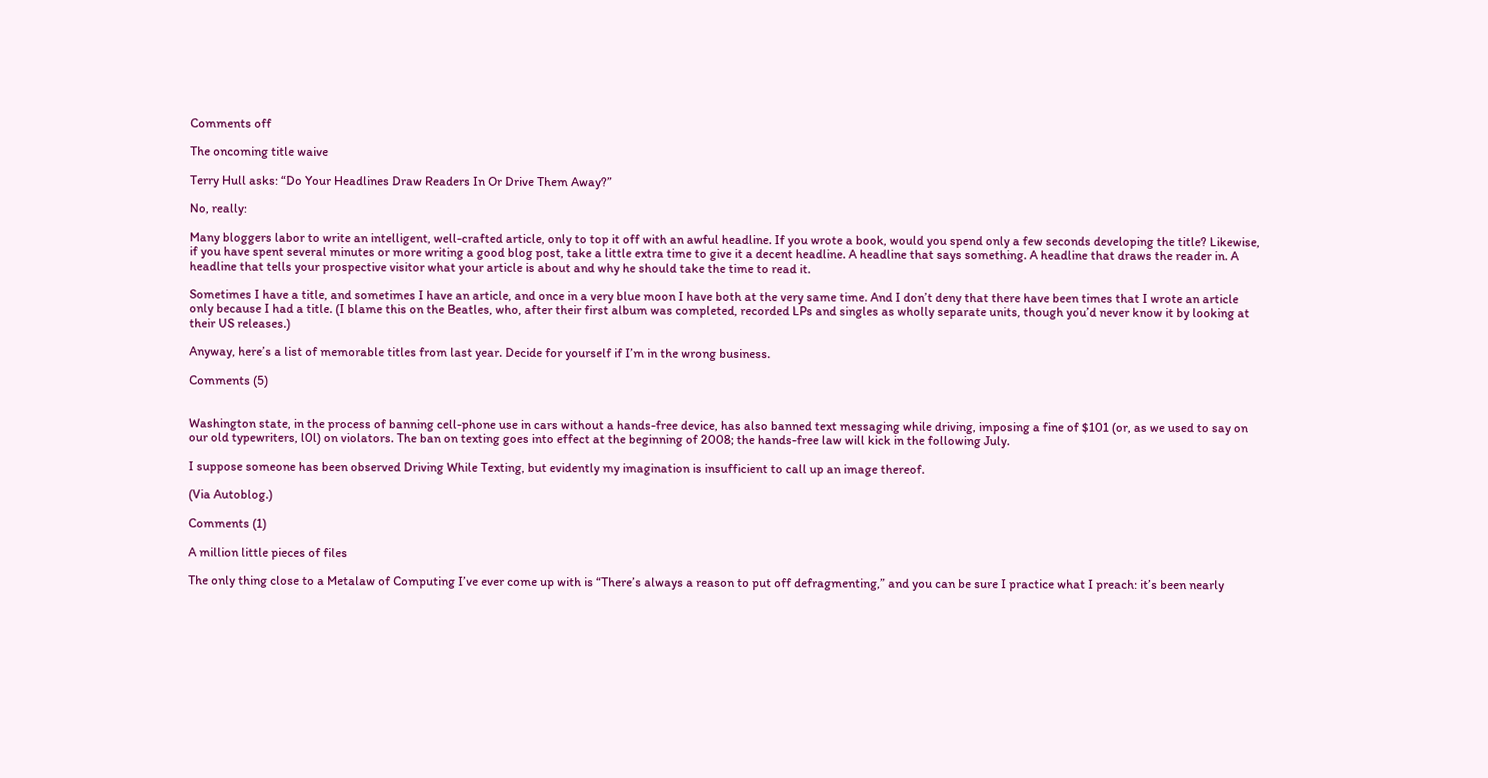Comments off

The oncoming title waive

Terry Hull asks: “Do Your Headlines Draw Readers In Or Drive Them Away?”

No, really:

Many bloggers labor to write an intelligent, well-crafted article, only to top it off with an awful headline. If you wrote a book, would you spend only a few seconds developing the title? Likewise, if you have spent several minutes or more writing a good blog post, take a little extra time to give it a decent headline. A headline that says something. A headline that draws the reader in. A headline that tells your prospective visitor what your article is about and why he should take the time to read it.

Sometimes I have a title, and sometimes I have an article, and once in a very blue moon I have both at the very same time. And I don’t deny that there have been times that I wrote an article only because I had a title. (I blame this on the Beatles, who, after their first album was completed, recorded LPs and singles as wholly separate units, though you’d never know it by looking at their US releases.)

Anyway, here’s a list of memorable titles from last year. Decide for yourself if I’m in the wrong business.

Comments (5)


Washington state, in the process of banning cell-phone use in cars without a hands-free device, has also banned text messaging while driving, imposing a fine of $101 (or, as we used to say on our old typewriters, l0l) on violators. The ban on texting goes into effect at the beginning of 2008; the hands-free law will kick in the following July.

I suppose someone has been observed Driving While Texting, but evidently my imagination is insufficient to call up an image thereof.

(Via Autoblog.)

Comments (1)

A million little pieces of files

The only thing close to a Metalaw of Computing I’ve ever come up with is “There’s always a reason to put off defragmenting,” and you can be sure I practice what I preach: it’s been nearly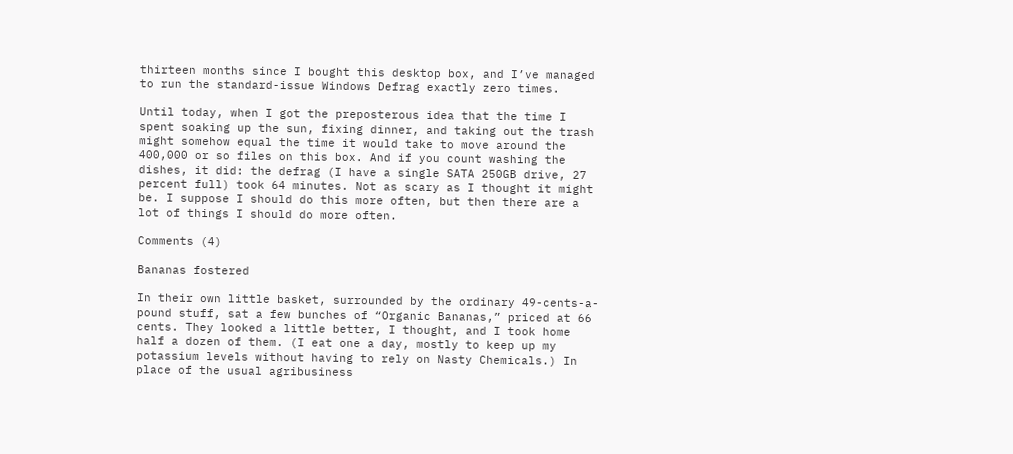thirteen months since I bought this desktop box, and I’ve managed to run the standard-issue Windows Defrag exactly zero times.

Until today, when I got the preposterous idea that the time I spent soaking up the sun, fixing dinner, and taking out the trash might somehow equal the time it would take to move around the 400,000 or so files on this box. And if you count washing the dishes, it did: the defrag (I have a single SATA 250GB drive, 27 percent full) took 64 minutes. Not as scary as I thought it might be. I suppose I should do this more often, but then there are a lot of things I should do more often.

Comments (4)

Bananas fostered

In their own little basket, surrounded by the ordinary 49-cents-a-pound stuff, sat a few bunches of “Organic Bananas,” priced at 66 cents. They looked a little better, I thought, and I took home half a dozen of them. (I eat one a day, mostly to keep up my potassium levels without having to rely on Nasty Chemicals.) In place of the usual agribusiness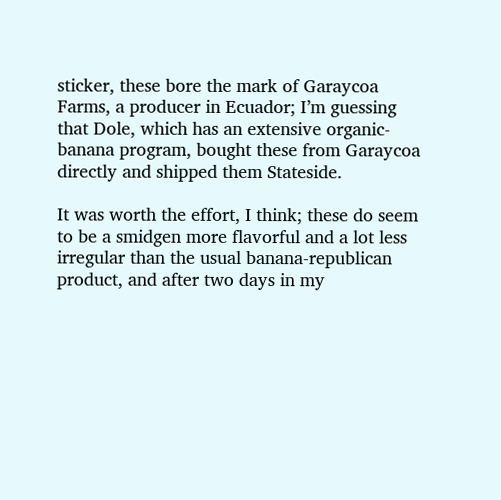sticker, these bore the mark of Garaycoa Farms, a producer in Ecuador; I’m guessing that Dole, which has an extensive organic-banana program, bought these from Garaycoa directly and shipped them Stateside.

It was worth the effort, I think; these do seem to be a smidgen more flavorful and a lot less irregular than the usual banana-republican product, and after two days in my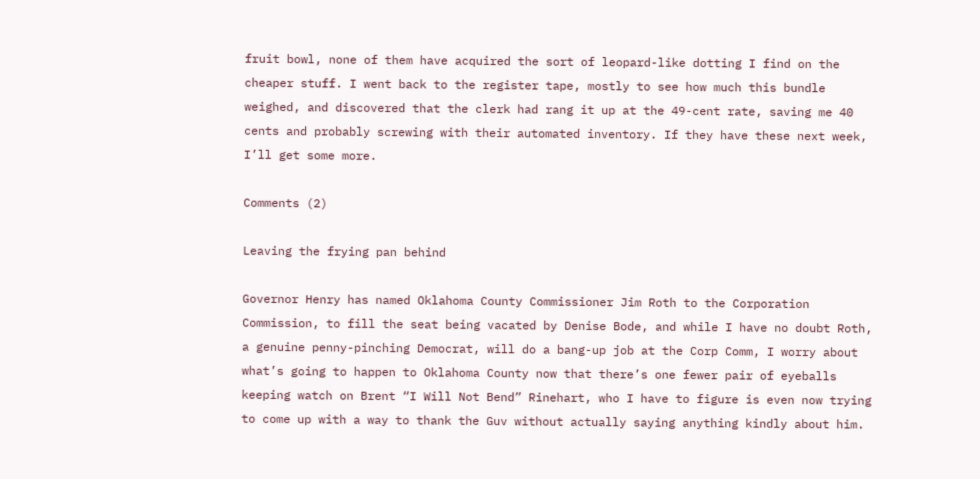fruit bowl, none of them have acquired the sort of leopard-like dotting I find on the cheaper stuff. I went back to the register tape, mostly to see how much this bundle weighed, and discovered that the clerk had rang it up at the 49-cent rate, saving me 40 cents and probably screwing with their automated inventory. If they have these next week, I’ll get some more.

Comments (2)

Leaving the frying pan behind

Governor Henry has named Oklahoma County Commissioner Jim Roth to the Corporation Commission, to fill the seat being vacated by Denise Bode, and while I have no doubt Roth, a genuine penny-pinching Democrat, will do a bang-up job at the Corp Comm, I worry about what’s going to happen to Oklahoma County now that there’s one fewer pair of eyeballs keeping watch on Brent “I Will Not Bend” Rinehart, who I have to figure is even now trying to come up with a way to thank the Guv without actually saying anything kindly about him.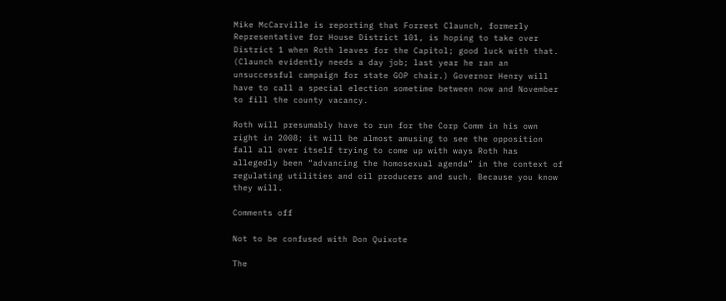Mike McCarville is reporting that Forrest Claunch, formerly Representative for House District 101, is hoping to take over District 1 when Roth leaves for the Capitol; good luck with that. (Claunch evidently needs a day job; last year he ran an unsuccessful campaign for state GOP chair.) Governor Henry will have to call a special election sometime between now and November to fill the county vacancy.

Roth will presumably have to run for the Corp Comm in his own right in 2008; it will be almost amusing to see the opposition fall all over itself trying to come up with ways Roth has allegedly been “advancing the homosexual agenda” in the context of regulating utilities and oil producers and such. Because you know they will.

Comments off

Not to be confused with Don Quixote

The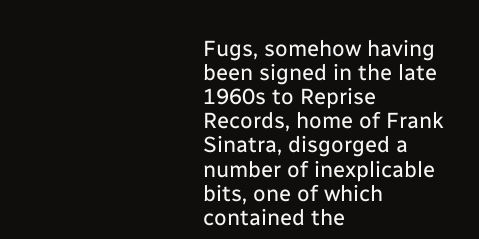Fugs, somehow having been signed in the late 1960s to Reprise Records, home of Frank Sinatra, disgorged a number of inexplicable bits, one of which contained the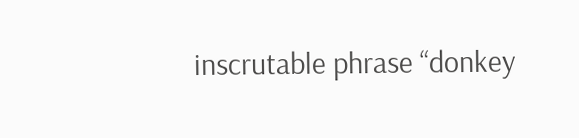inscrutable phrase “donkey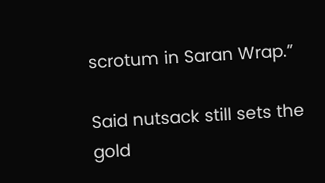scrotum in Saran Wrap.”

Said nutsack still sets the gold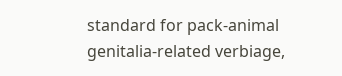standard for pack-animal genitalia-related verbiage,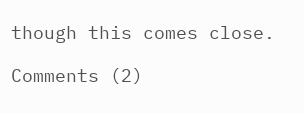though this comes close.

Comments (2)